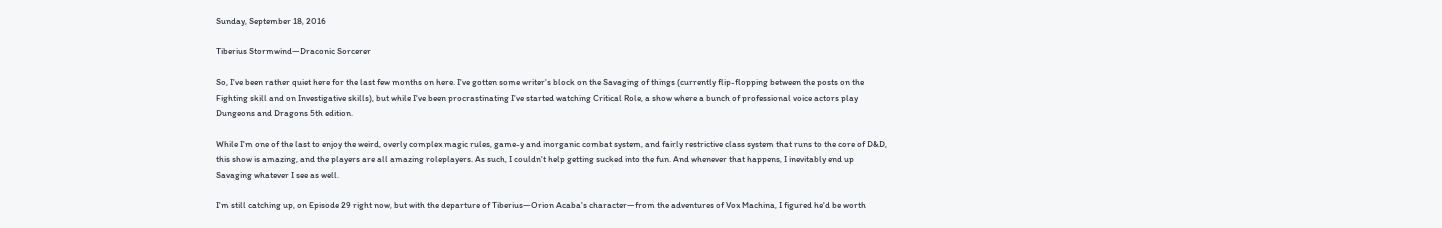Sunday, September 18, 2016

Tiberius Stormwind—Draconic Sorcerer

So, I've been rather quiet here for the last few months on here. I've gotten some writer's block on the Savaging of things (currently flip-flopping between the posts on the Fighting skill and on Investigative skills), but while I've been procrastinating I've started watching Critical Role, a show where a bunch of professional voice actors play Dungeons and Dragons 5th edition.

While I'm one of the last to enjoy the weird, overly complex magic rules, game-y and inorganic combat system, and fairly restrictive class system that runs to the core of D&D, this show is amazing, and the players are all amazing roleplayers. As such, I couldn't help getting sucked into the fun. And whenever that happens, I inevitably end up Savaging whatever I see as well.

I'm still catching up, on Episode 29 right now, but with the departure of Tiberius—Orion Acaba's character—from the adventures of Vox Machina, I figured he'd be worth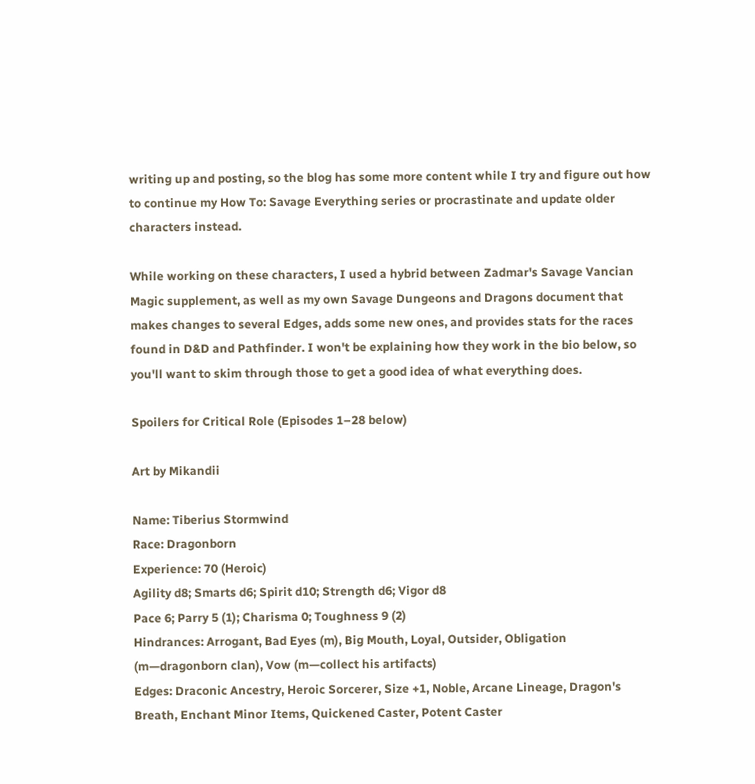writing up and posting, so the blog has some more content while I try and figure out how to continue my How To: Savage Everything series or procrastinate and update older characters instead.

While working on these characters, I used a hybrid between Zadmar's Savage Vancian Magic supplement, as well as my own Savage Dungeons and Dragons document that makes changes to several Edges, adds some new ones, and provides stats for the races found in D&D and Pathfinder. I won't be explaining how they work in the bio below, so you'll want to skim through those to get a good idea of what everything does.

Spoilers for Critical Role (Episodes 1–28 below)

Art by Mikandii

Name: Tiberius Stormwind
Race: Dragonborn
Experience: 70 (Heroic)
Agility d8; Smarts d6; Spirit d10; Strength d6; Vigor d8
Pace 6; Parry 5 (1); Charisma 0; Toughness 9 (2)
Hindrances: Arrogant, Bad Eyes (m), Big Mouth, Loyal, Outsider, Obligation (m—dragonborn clan), Vow (m—collect his artifacts)
Edges: Draconic Ancestry, Heroic Sorcerer, Size +1, Noble, Arcane Lineage, Dragon's Breath, Enchant Minor Items, Quickened Caster, Potent Caster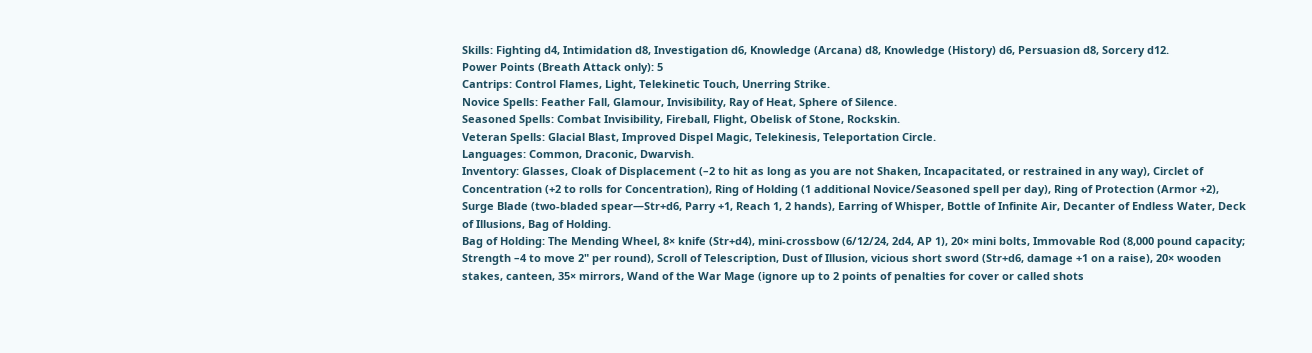Skills: Fighting d4, Intimidation d8, Investigation d6, Knowledge (Arcana) d8, Knowledge (History) d6, Persuasion d8, Sorcery d12.
Power Points (Breath Attack only): 5
Cantrips: Control Flames, Light, Telekinetic Touch, Unerring Strike.
Novice Spells: Feather Fall, Glamour, Invisibility, Ray of Heat, Sphere of Silence.
Seasoned Spells: Combat Invisibility, Fireball, Flight, Obelisk of Stone, Rockskin.
Veteran Spells: Glacial Blast, Improved Dispel Magic, Telekinesis, Teleportation Circle.
Languages: Common, Draconic, Dwarvish.
Inventory: Glasses, Cloak of Displacement (–2 to hit as long as you are not Shaken, Incapacitated, or restrained in any way), Circlet of Concentration (+2 to rolls for Concentration), Ring of Holding (1 additional Novice/Seasoned spell per day), Ring of Protection (Armor +2), Surge Blade (two-bladed spear—Str+d6, Parry +1, Reach 1, 2 hands), Earring of Whisper, Bottle of Infinite Air, Decanter of Endless Water, Deck of Illusions, Bag of Holding.
Bag of Holding: The Mending Wheel, 8× knife (Str+d4), mini-crossbow (6/12/24, 2d4, AP 1), 20× mini bolts, Immovable Rod (8,000 pound capacity; Strength –4 to move 2" per round), Scroll of Telescription, Dust of Illusion, vicious short sword (Str+d6, damage +1 on a raise), 20× wooden stakes, canteen, 35× mirrors, Wand of the War Mage (ignore up to 2 points of penalties for cover or called shots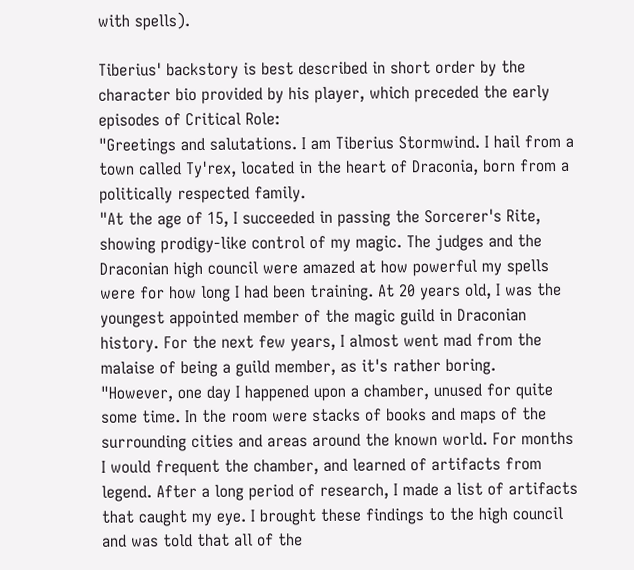with spells).

Tiberius' backstory is best described in short order by the character bio provided by his player, which preceded the early episodes of Critical Role:
"Greetings and salutations. I am Tiberius Stormwind. I hail from a town called Ty'rex, located in the heart of Draconia, born from a politically respected family.
"At the age of 15, I succeeded in passing the Sorcerer's Rite, showing prodigy-like control of my magic. The judges and the Draconian high council were amazed at how powerful my spells were for how long I had been training. At 20 years old, I was the youngest appointed member of the magic guild in Draconian history. For the next few years, I almost went mad from the malaise of being a guild member, as it's rather boring.
"However, one day I happened upon a chamber, unused for quite some time. In the room were stacks of books and maps of the surrounding cities and areas around the known world. For months I would frequent the chamber, and learned of artifacts from legend. After a long period of research, I made a list of artifacts that caught my eye. I brought these findings to the high council and was told that all of the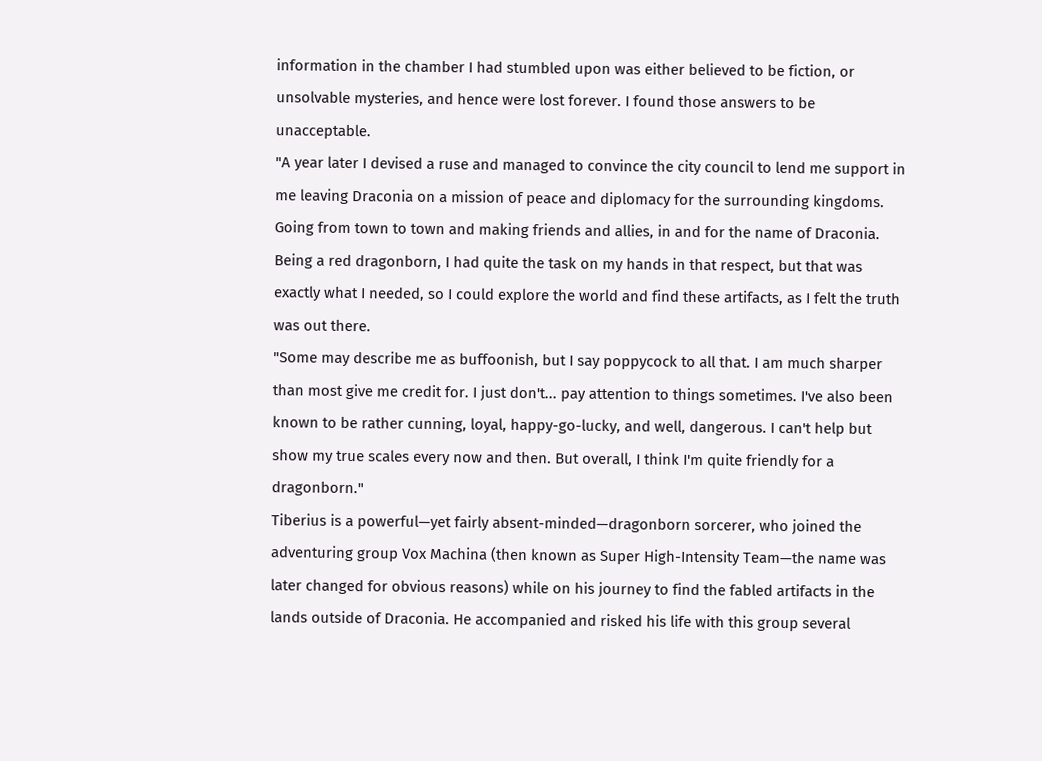information in the chamber I had stumbled upon was either believed to be fiction, or unsolvable mysteries, and hence were lost forever. I found those answers to be unacceptable.
"A year later I devised a ruse and managed to convince the city council to lend me support in me leaving Draconia on a mission of peace and diplomacy for the surrounding kingdoms. Going from town to town and making friends and allies, in and for the name of Draconia. Being a red dragonborn, I had quite the task on my hands in that respect, but that was exactly what I needed, so I could explore the world and find these artifacts, as I felt the truth was out there.
"Some may describe me as buffoonish, but I say poppycock to all that. I am much sharper than most give me credit for. I just don't... pay attention to things sometimes. I've also been known to be rather cunning, loyal, happy-go-lucky, and well, dangerous. I can't help but show my true scales every now and then. But overall, I think I'm quite friendly for a dragonborn."
Tiberius is a powerful—yet fairly absent-minded—dragonborn sorcerer, who joined the adventuring group Vox Machina (then known as Super High-Intensity Team—the name was later changed for obvious reasons) while on his journey to find the fabled artifacts in the lands outside of Draconia. He accompanied and risked his life with this group several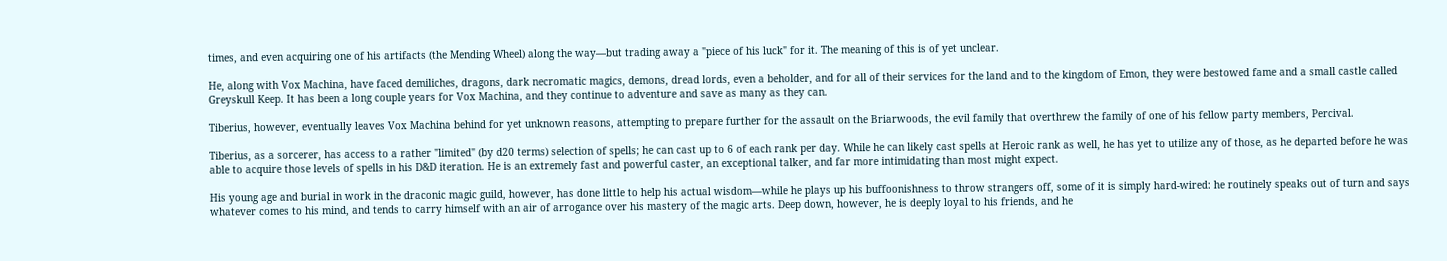times, and even acquiring one of his artifacts (the Mending Wheel) along the way—but trading away a "piece of his luck" for it. The meaning of this is of yet unclear.

He, along with Vox Machina, have faced demiliches, dragons, dark necromatic magics, demons, dread lords, even a beholder, and for all of their services for the land and to the kingdom of Emon, they were bestowed fame and a small castle called Greyskull Keep. It has been a long couple years for Vox Machina, and they continue to adventure and save as many as they can.

Tiberius, however, eventually leaves Vox Machina behind for yet unknown reasons, attempting to prepare further for the assault on the Briarwoods, the evil family that overthrew the family of one of his fellow party members, Percival.

Tiberius, as a sorcerer, has access to a rather "limited" (by d20 terms) selection of spells; he can cast up to 6 of each rank per day. While he can likely cast spells at Heroic rank as well, he has yet to utilize any of those, as he departed before he was able to acquire those levels of spells in his D&D iteration. He is an extremely fast and powerful caster, an exceptional talker, and far more intimidating than most might expect.

His young age and burial in work in the draconic magic guild, however, has done little to help his actual wisdom—while he plays up his buffoonishness to throw strangers off, some of it is simply hard-wired: he routinely speaks out of turn and says whatever comes to his mind, and tends to carry himself with an air of arrogance over his mastery of the magic arts. Deep down, however, he is deeply loyal to his friends, and he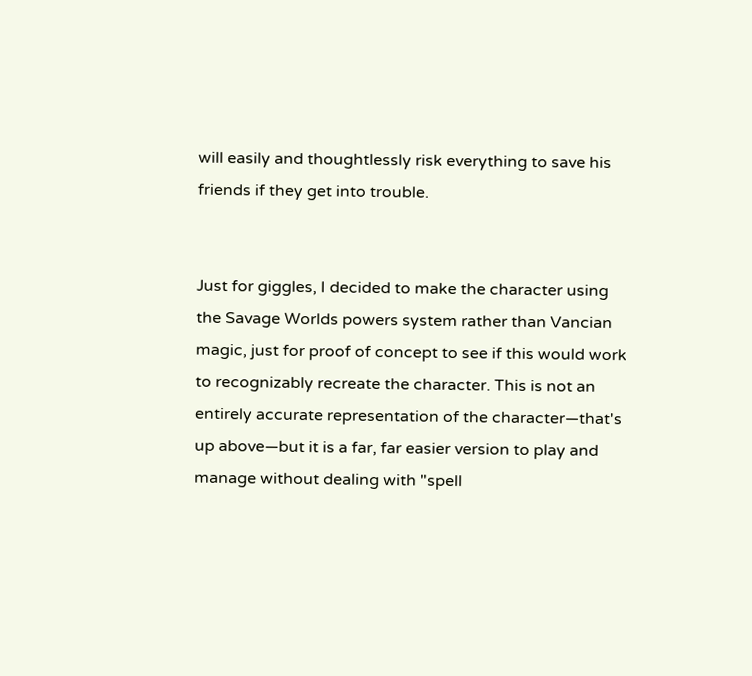will easily and thoughtlessly risk everything to save his friends if they get into trouble.


Just for giggles, I decided to make the character using the Savage Worlds powers system rather than Vancian magic, just for proof of concept to see if this would work to recognizably recreate the character. This is not an entirely accurate representation of the character—that's up above—but it is a far, far easier version to play and manage without dealing with "spell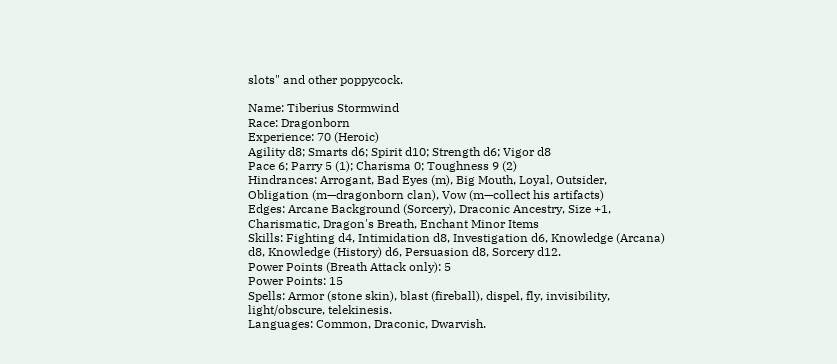slots" and other poppycock.

Name: Tiberius Stormwind
Race: Dragonborn
Experience: 70 (Heroic)
Agility d8; Smarts d6; Spirit d10; Strength d6; Vigor d8
Pace 6; Parry 5 (1); Charisma 0; Toughness 9 (2)
Hindrances: Arrogant, Bad Eyes (m), Big Mouth, Loyal, Outsider, Obligation (m—dragonborn clan), Vow (m—collect his artifacts)
Edges: Arcane Background (Sorcery), Draconic Ancestry, Size +1, Charismatic, Dragon's Breath, Enchant Minor Items
Skills: Fighting d4, Intimidation d8, Investigation d6, Knowledge (Arcana) d8, Knowledge (History) d6, Persuasion d8, Sorcery d12.
Power Points (Breath Attack only): 5
Power Points: 15
Spells: Armor (stone skin), blast (fireball), dispel, fly, invisibility, light/obscure, telekinesis.
Languages: Common, Draconic, Dwarvish.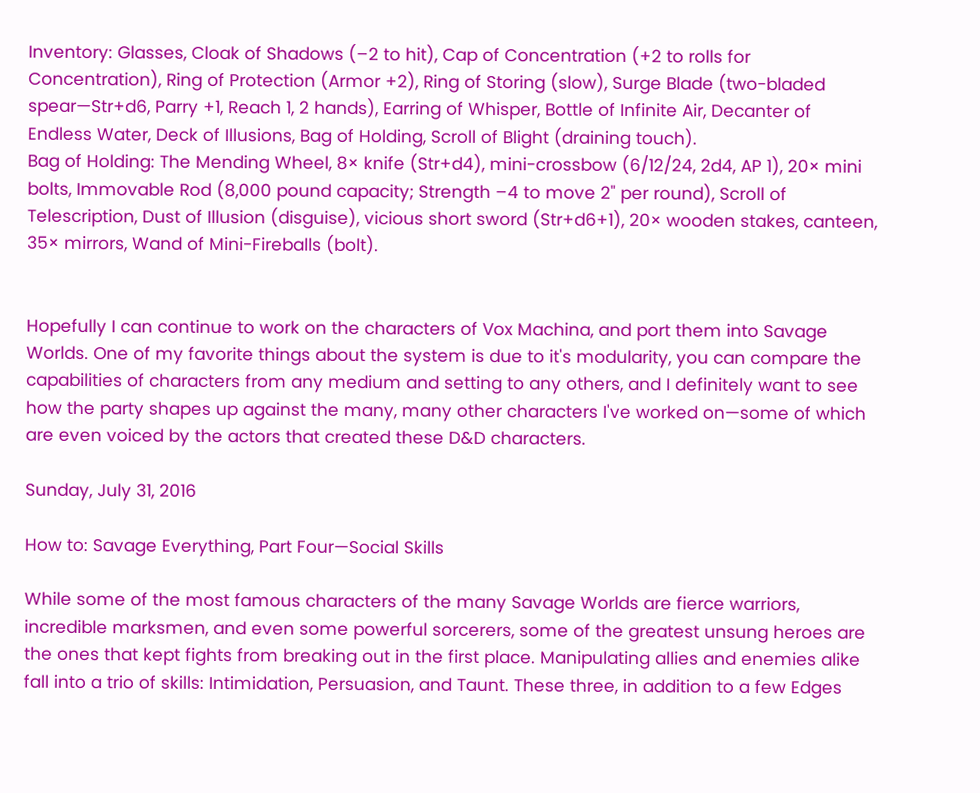Inventory: Glasses, Cloak of Shadows (–2 to hit), Cap of Concentration (+2 to rolls for Concentration), Ring of Protection (Armor +2), Ring of Storing (slow), Surge Blade (two-bladed spear—Str+d6, Parry +1, Reach 1, 2 hands), Earring of Whisper, Bottle of Infinite Air, Decanter of Endless Water, Deck of Illusions, Bag of Holding, Scroll of Blight (draining touch).
Bag of Holding: The Mending Wheel, 8× knife (Str+d4), mini-crossbow (6/12/24, 2d4, AP 1), 20× mini bolts, Immovable Rod (8,000 pound capacity; Strength –4 to move 2" per round), Scroll of Telescription, Dust of Illusion (disguise), vicious short sword (Str+d6+1), 20× wooden stakes, canteen, 35× mirrors, Wand of Mini-Fireballs (bolt).


Hopefully I can continue to work on the characters of Vox Machina, and port them into Savage Worlds. One of my favorite things about the system is due to it's modularity, you can compare the capabilities of characters from any medium and setting to any others, and I definitely want to see how the party shapes up against the many, many other characters I've worked on—some of which are even voiced by the actors that created these D&D characters.

Sunday, July 31, 2016

How to: Savage Everything, Part Four—Social Skills

While some of the most famous characters of the many Savage Worlds are fierce warriors, incredible marksmen, and even some powerful sorcerers, some of the greatest unsung heroes are the ones that kept fights from breaking out in the first place. Manipulating allies and enemies alike fall into a trio of skills: Intimidation, Persuasion, and Taunt. These three, in addition to a few Edges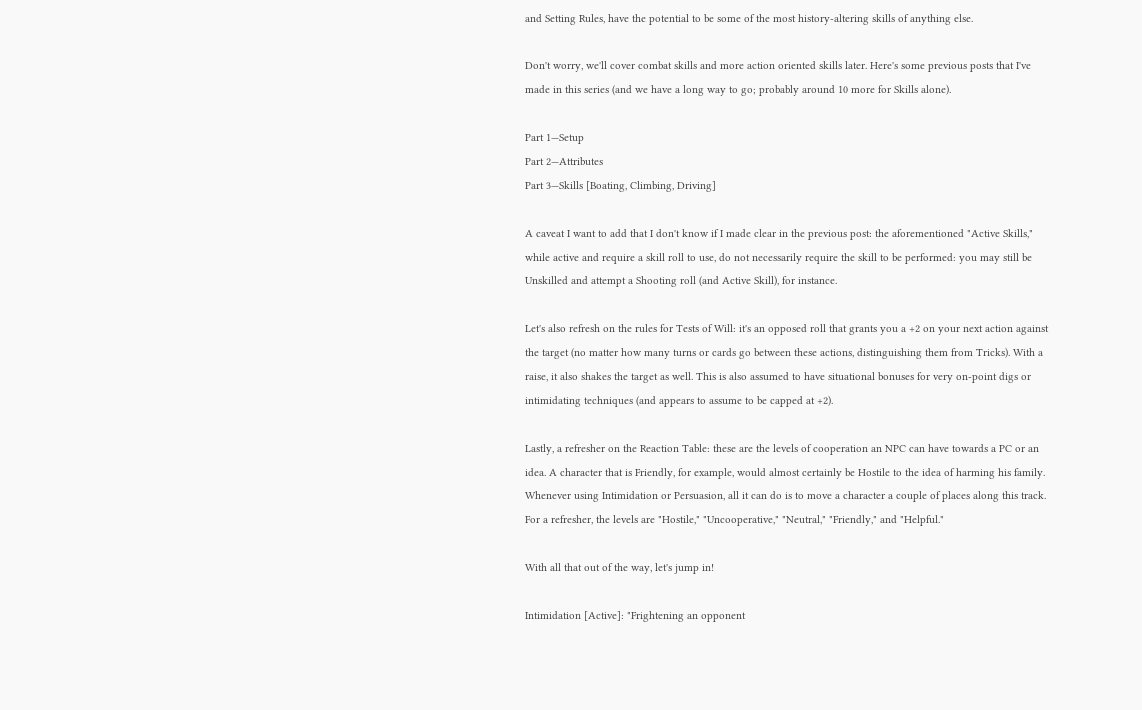and Setting Rules, have the potential to be some of the most history-altering skills of anything else.

Don't worry, we'll cover combat skills and more action oriented skills later. Here's some previous posts that I've made in this series (and we have a long way to go; probably around 10 more for Skills alone).

Part 1—Setup
Part 2—Attributes
Part 3—Skills [Boating, Climbing, Driving]

A caveat I want to add that I don't know if I made clear in the previous post: the aforementioned "Active Skills," while active and require a skill roll to use, do not necessarily require the skill to be performed: you may still be Unskilled and attempt a Shooting roll (and Active Skill), for instance.

Let's also refresh on the rules for Tests of Will: it's an opposed roll that grants you a +2 on your next action against the target (no matter how many turns or cards go between these actions, distinguishing them from Tricks). With a raise, it also shakes the target as well. This is also assumed to have situational bonuses for very on-point digs or intimidating techniques (and appears to assume to be capped at +2).

Lastly, a refresher on the Reaction Table: these are the levels of cooperation an NPC can have towards a PC or an idea. A character that is Friendly, for example, would almost certainly be Hostile to the idea of harming his family. Whenever using Intimidation or Persuasion, all it can do is to move a character a couple of places along this track. For a refresher, the levels are "Hostile," "Uncooperative," "Neutral," "Friendly," and "Helpful."

With all that out of the way, let's jump in!

Intimidation [Active]: "Frightening an opponent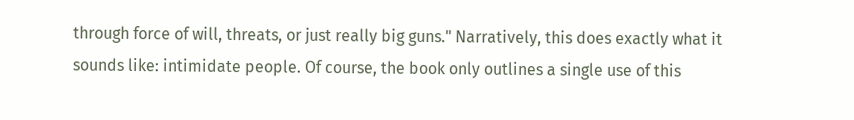through force of will, threats, or just really big guns." Narratively, this does exactly what it sounds like: intimidate people. Of course, the book only outlines a single use of this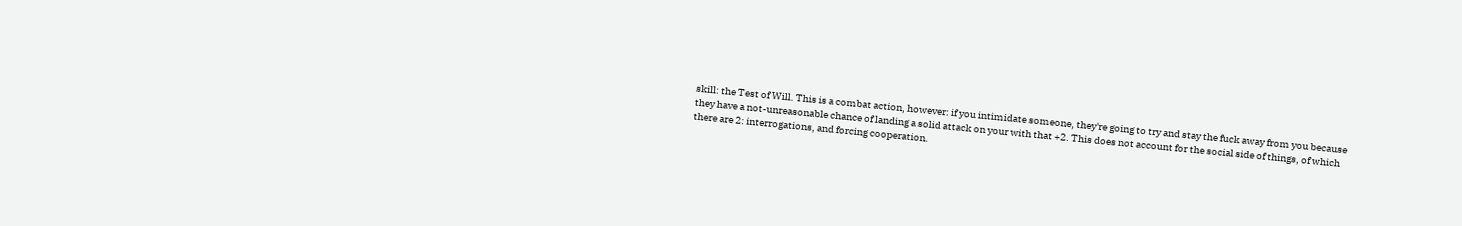skill: the Test of Will. This is a combat action, however: if you intimidate someone, they're going to try and stay the fuck away from you because they have a not-unreasonable chance of landing a solid attack on your with that +2. This does not account for the social side of things, of which there are 2: interrogations, and forcing cooperation.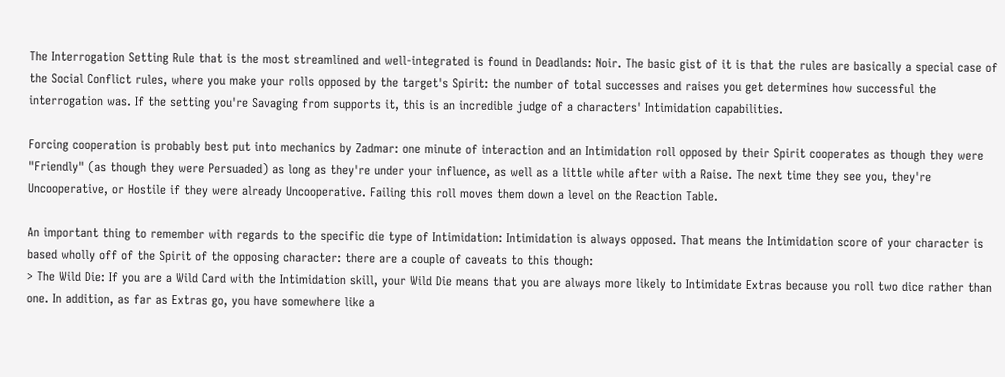The Interrogation Setting Rule that is the most streamlined and well-integrated is found in Deadlands: Noir. The basic gist of it is that the rules are basically a special case of the Social Conflict rules, where you make your rolls opposed by the target's Spirit: the number of total successes and raises you get determines how successful the interrogation was. If the setting you're Savaging from supports it, this is an incredible judge of a characters' Intimidation capabilities.

Forcing cooperation is probably best put into mechanics by Zadmar: one minute of interaction and an Intimidation roll opposed by their Spirit cooperates as though they were "Friendly" (as though they were Persuaded) as long as they're under your influence, as well as a little while after with a Raise. The next time they see you, they're Uncooperative, or Hostile if they were already Uncooperative. Failing this roll moves them down a level on the Reaction Table.

An important thing to remember with regards to the specific die type of Intimidation: Intimidation is always opposed. That means the Intimidation score of your character is based wholly off of the Spirit of the opposing character: there are a couple of caveats to this though:
> The Wild Die: If you are a Wild Card with the Intimidation skill, your Wild Die means that you are always more likely to Intimidate Extras because you roll two dice rather than one. In addition, as far as Extras go, you have somewhere like a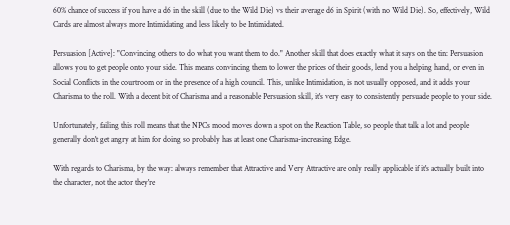60% chance of success if you have a d6 in the skill (due to the Wild Die) vs their average d6 in Spirit (with no Wild Die). So, effectively, Wild Cards are almost always more Intimidating and less likely to be Intimidated.

Persuasion [Active]: "Convincing others to do what you want them to do." Another skill that does exactly what it says on the tin: Persuasion allows you to get people onto your side. This means convincing them to lower the prices of their goods, lend you a helping hand, or even in Social Conflicts in the courtroom or in the presence of a high council. This, unlike Intimidation, is not usually opposed, and it adds your Charisma to the roll. With a decent bit of Charisma and a reasonable Persuasion skill, it's very easy to consistently persuade people to your side.

Unfortunately, failing this roll means that the NPCs mood moves down a spot on the Reaction Table, so people that talk a lot and people generally don't get angry at him for doing so probably has at least one Charisma-increasing Edge.

With regards to Charisma, by the way: always remember that Attractive and Very Attractive are only really applicable if it's actually built into the character, not the actor they're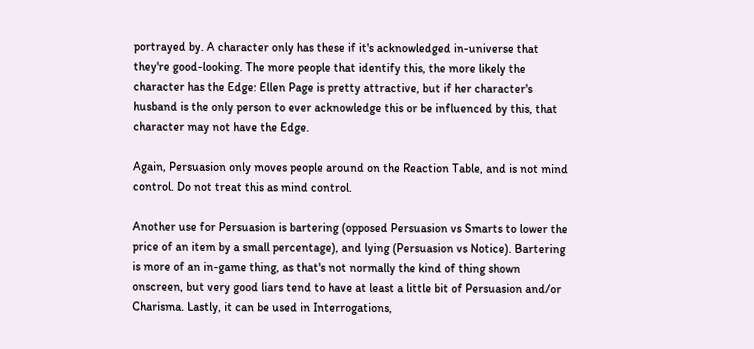portrayed by. A character only has these if it's acknowledged in-universe that they're good-looking. The more people that identify this, the more likely the character has the Edge: Ellen Page is pretty attractive, but if her character's husband is the only person to ever acknowledge this or be influenced by this, that character may not have the Edge.

Again, Persuasion only moves people around on the Reaction Table, and is not mind control. Do not treat this as mind control.

Another use for Persuasion is bartering (opposed Persuasion vs Smarts to lower the price of an item by a small percentage), and lying (Persuasion vs Notice). Bartering is more of an in-game thing, as that's not normally the kind of thing shown onscreen, but very good liars tend to have at least a little bit of Persuasion and/or Charisma. Lastly, it can be used in Interrogations,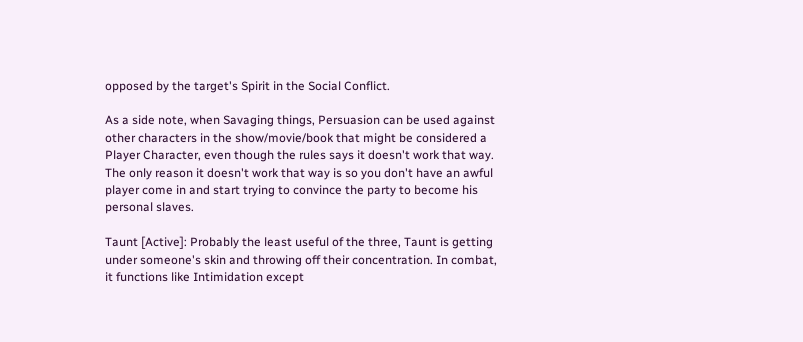opposed by the target's Spirit in the Social Conflict.

As a side note, when Savaging things, Persuasion can be used against other characters in the show/movie/book that might be considered a Player Character, even though the rules says it doesn't work that way. The only reason it doesn't work that way is so you don't have an awful player come in and start trying to convince the party to become his personal slaves.

Taunt [Active]: Probably the least useful of the three, Taunt is getting under someone's skin and throwing off their concentration. In combat, it functions like Intimidation except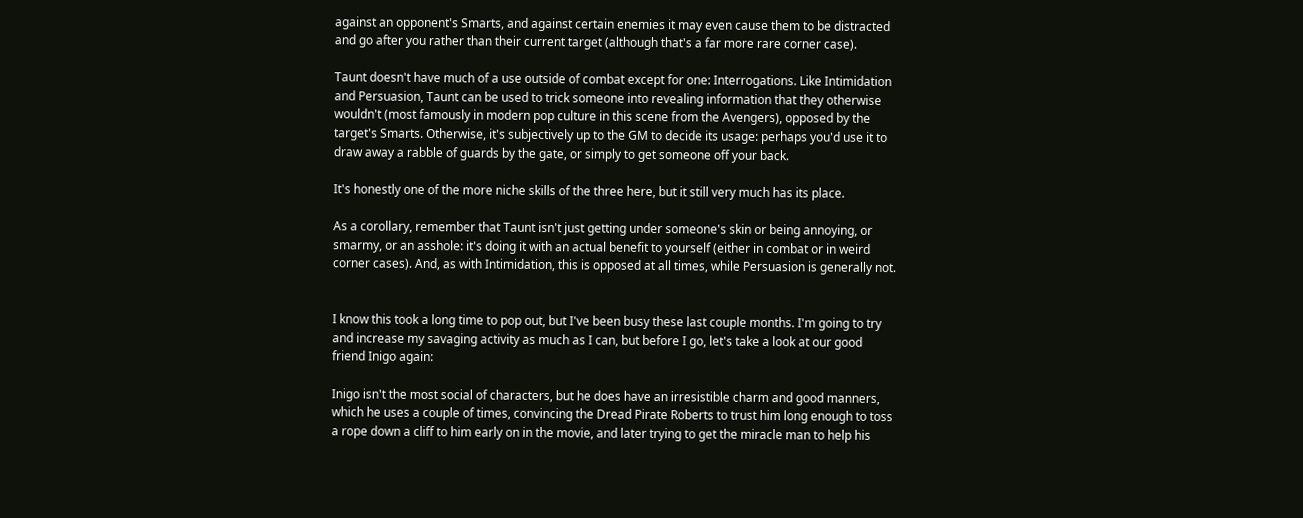against an opponent's Smarts, and against certain enemies it may even cause them to be distracted and go after you rather than their current target (although that's a far more rare corner case).

Taunt doesn't have much of a use outside of combat except for one: Interrogations. Like Intimidation and Persuasion, Taunt can be used to trick someone into revealing information that they otherwise wouldn't (most famously in modern pop culture in this scene from the Avengers), opposed by the target's Smarts. Otherwise, it's subjectively up to the GM to decide its usage: perhaps you'd use it to draw away a rabble of guards by the gate, or simply to get someone off your back.

It's honestly one of the more niche skills of the three here, but it still very much has its place.

As a corollary, remember that Taunt isn't just getting under someone's skin or being annoying, or smarmy, or an asshole: it's doing it with an actual benefit to yourself (either in combat or in weird corner cases). And, as with Intimidation, this is opposed at all times, while Persuasion is generally not.


I know this took a long time to pop out, but I've been busy these last couple months. I'm going to try and increase my savaging activity as much as I can, but before I go, let's take a look at our good friend Inigo again:

Inigo isn't the most social of characters, but he does have an irresistible charm and good manners, which he uses a couple of times, convincing the Dread Pirate Roberts to trust him long enough to toss a rope down a cliff to him early on in the movie, and later trying to get the miracle man to help his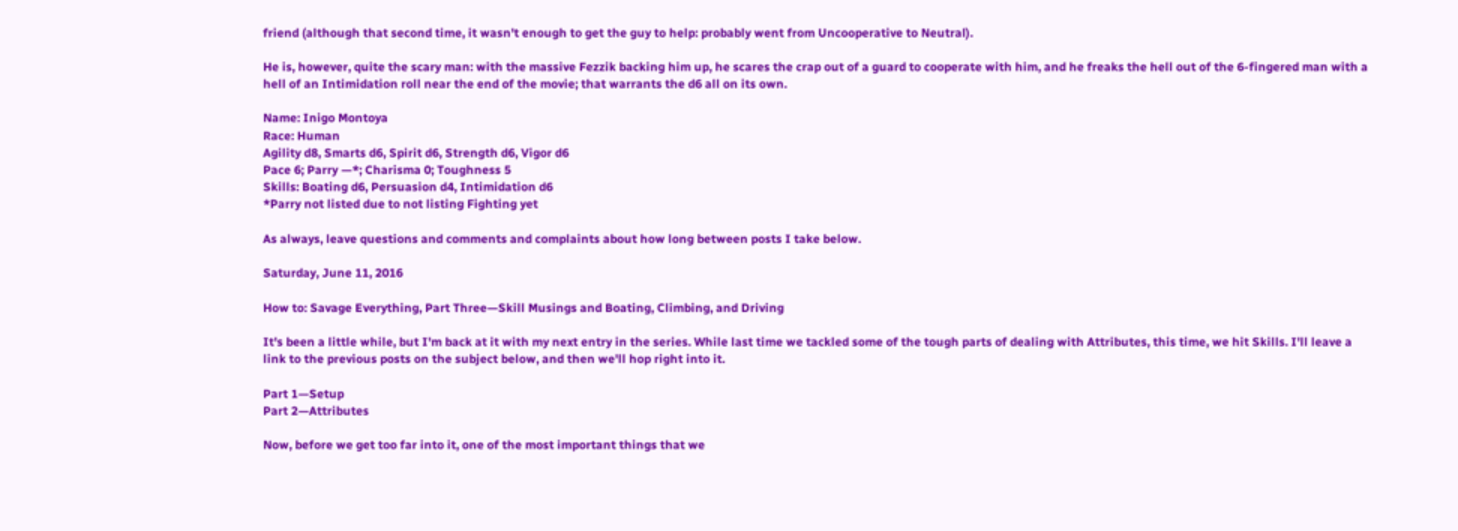friend (although that second time, it wasn't enough to get the guy to help: probably went from Uncooperative to Neutral).

He is, however, quite the scary man: with the massive Fezzik backing him up, he scares the crap out of a guard to cooperate with him, and he freaks the hell out of the 6-fingered man with a hell of an Intimidation roll near the end of the movie; that warrants the d6 all on its own.

Name: Inigo Montoya
Race: Human
Agility d8, Smarts d6, Spirit d6, Strength d6, Vigor d6
Pace 6; Parry —*; Charisma 0; Toughness 5
Skills: Boating d6, Persuasion d4, Intimidation d6
*Parry not listed due to not listing Fighting yet

As always, leave questions and comments and complaints about how long between posts I take below.

Saturday, June 11, 2016

How to: Savage Everything, Part Three—Skill Musings and Boating, Climbing, and Driving

It's been a little while, but I'm back at it with my next entry in the series. While last time we tackled some of the tough parts of dealing with Attributes, this time, we hit Skills. I'll leave a link to the previous posts on the subject below, and then we'll hop right into it.

Part 1—Setup
Part 2—Attributes

Now, before we get too far into it, one of the most important things that we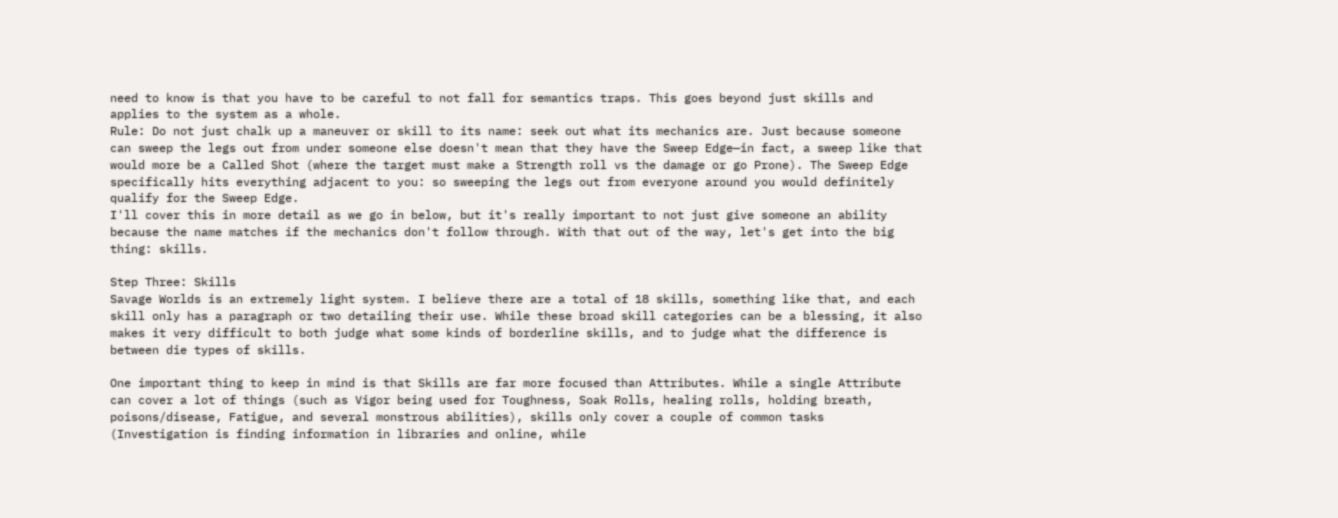need to know is that you have to be careful to not fall for semantics traps. This goes beyond just skills and applies to the system as a whole.
Rule: Do not just chalk up a maneuver or skill to its name: seek out what its mechanics are. Just because someone can sweep the legs out from under someone else doesn't mean that they have the Sweep Edge—in fact, a sweep like that would more be a Called Shot (where the target must make a Strength roll vs the damage or go Prone). The Sweep Edge specifically hits everything adjacent to you: so sweeping the legs out from everyone around you would definitely qualify for the Sweep Edge.
I'll cover this in more detail as we go in below, but it's really important to not just give someone an ability because the name matches if the mechanics don't follow through. With that out of the way, let's get into the big thing: skills.

Step Three: Skills
Savage Worlds is an extremely light system. I believe there are a total of 18 skills, something like that, and each skill only has a paragraph or two detailing their use. While these broad skill categories can be a blessing, it also makes it very difficult to both judge what some kinds of borderline skills, and to judge what the difference is between die types of skills.

One important thing to keep in mind is that Skills are far more focused than Attributes. While a single Attribute can cover a lot of things (such as Vigor being used for Toughness, Soak Rolls, healing rolls, holding breath, poisons/disease, Fatigue, and several monstrous abilities), skills only cover a couple of common tasks (Investigation is finding information in libraries and online, while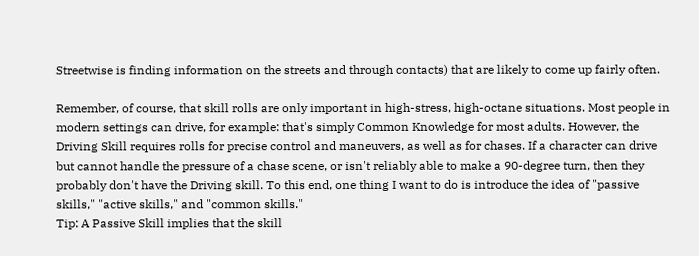Streetwise is finding information on the streets and through contacts) that are likely to come up fairly often.

Remember, of course, that skill rolls are only important in high-stress, high-octane situations. Most people in modern settings can drive, for example: that's simply Common Knowledge for most adults. However, the Driving Skill requires rolls for precise control and maneuvers, as well as for chases. If a character can drive but cannot handle the pressure of a chase scene, or isn't reliably able to make a 90-degree turn, then they probably don't have the Driving skill. To this end, one thing I want to do is introduce the idea of "passive skills," "active skills," and "common skills."
Tip: A Passive Skill implies that the skill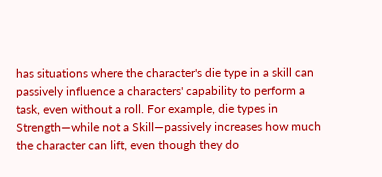has situations where the character's die type in a skill can passively influence a characters' capability to perform a task, even without a roll. For example, die types in Strength—while not a Skill—passively increases how much the character can lift, even though they do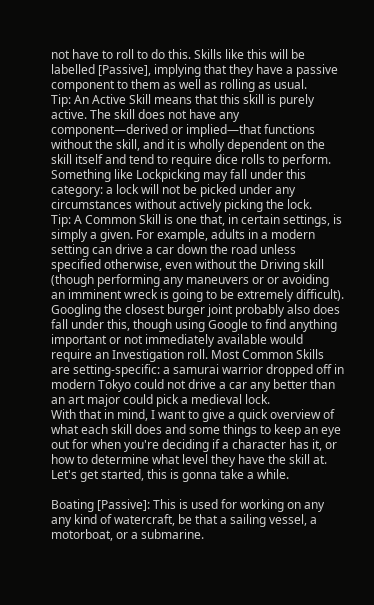not have to roll to do this. Skills like this will be labelled [Passive], implying that they have a passive component to them as well as rolling as usual.
Tip: An Active Skill means that this skill is purely active. The skill does not have any component—derived or implied—that functions without the skill, and it is wholly dependent on the skill itself and tend to require dice rolls to perform. Something like Lockpicking may fall under this category: a lock will not be picked under any circumstances without actively picking the lock.
Tip: A Common Skill is one that, in certain settings, is simply a given. For example, adults in a modern setting can drive a car down the road unless specified otherwise, even without the Driving skill (though performing any maneuvers or or avoiding an imminent wreck is going to be extremely difficult). Googling the closest burger joint probably also does fall under this, though using Google to find anything important or not immediately available would require an Investigation roll. Most Common Skills are setting-specific: a samurai warrior dropped off in modern Tokyo could not drive a car any better than an art major could pick a medieval lock.
With that in mind, I want to give a quick overview of what each skill does and some things to keep an eye out for when you're deciding if a character has it, or how to determine what level they have the skill at. Let's get started, this is gonna take a while.

Boating [Passive]: This is used for working on any any kind of watercraft, be that a sailing vessel, a motorboat, or a submarine.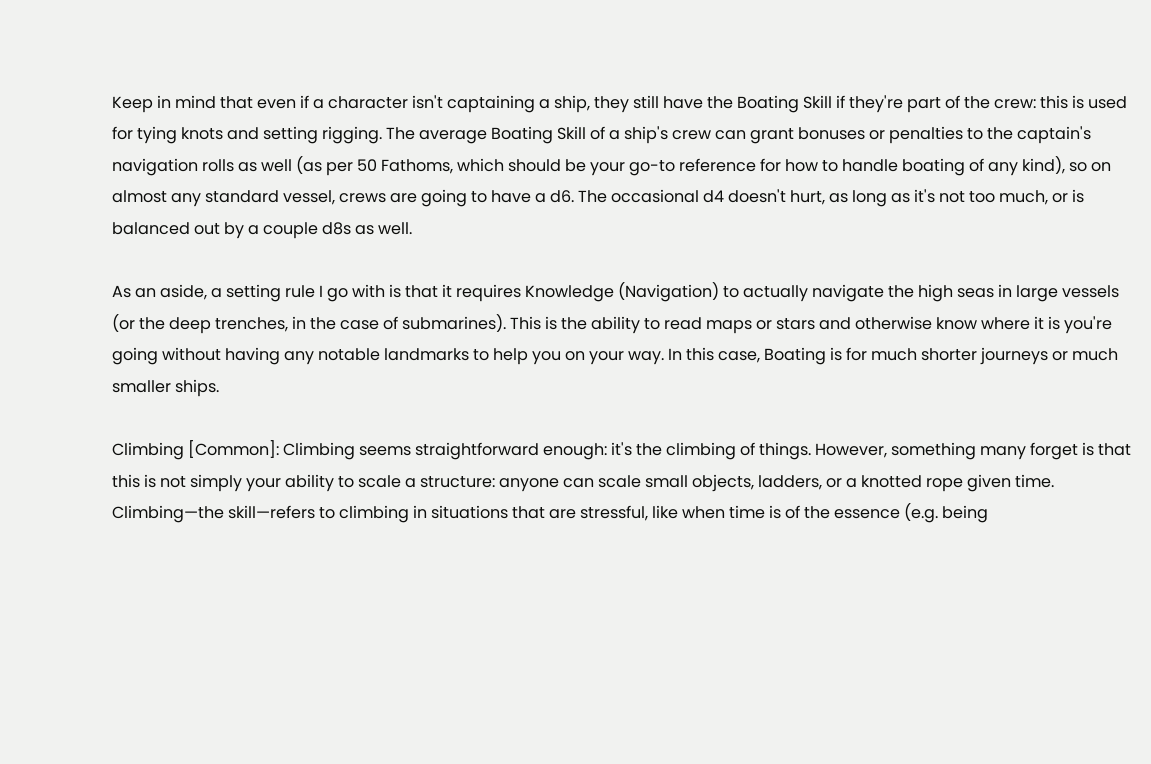Keep in mind that even if a character isn't captaining a ship, they still have the Boating Skill if they're part of the crew: this is used for tying knots and setting rigging. The average Boating Skill of a ship's crew can grant bonuses or penalties to the captain's navigation rolls as well (as per 50 Fathoms, which should be your go-to reference for how to handle boating of any kind), so on almost any standard vessel, crews are going to have a d6. The occasional d4 doesn't hurt, as long as it's not too much, or is balanced out by a couple d8s as well.

As an aside, a setting rule I go with is that it requires Knowledge (Navigation) to actually navigate the high seas in large vessels (or the deep trenches, in the case of submarines). This is the ability to read maps or stars and otherwise know where it is you're going without having any notable landmarks to help you on your way. In this case, Boating is for much shorter journeys or much smaller ships.

Climbing [Common]: Climbing seems straightforward enough: it's the climbing of things. However, something many forget is that this is not simply your ability to scale a structure: anyone can scale small objects, ladders, or a knotted rope given time. Climbing—the skill—refers to climbing in situations that are stressful, like when time is of the essence (e.g. being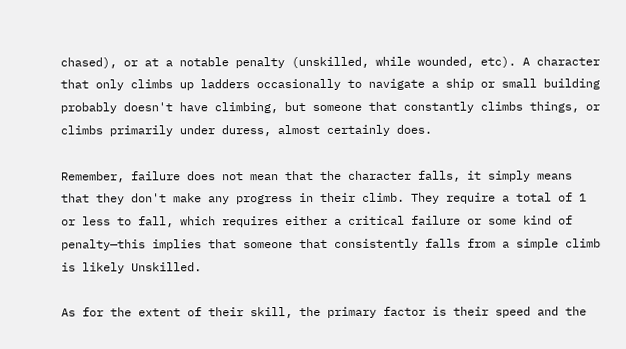chased), or at a notable penalty (unskilled, while wounded, etc). A character that only climbs up ladders occasionally to navigate a ship or small building probably doesn't have climbing, but someone that constantly climbs things, or climbs primarily under duress, almost certainly does.

Remember, failure does not mean that the character falls, it simply means that they don't make any progress in their climb. They require a total of 1 or less to fall, which requires either a critical failure or some kind of penalty—this implies that someone that consistently falls from a simple climb is likely Unskilled.

As for the extent of their skill, the primary factor is their speed and the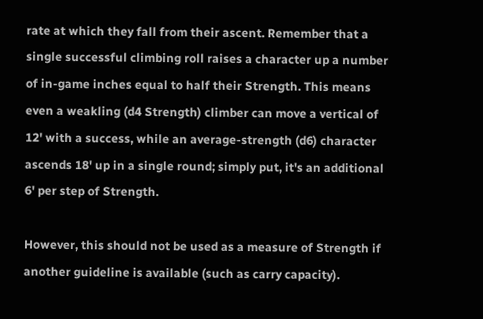rate at which they fall from their ascent. Remember that a single successful climbing roll raises a character up a number of in-game inches equal to half their Strength. This means even a weakling (d4 Strength) climber can move a vertical of 12' with a success, while an average-strength (d6) character ascends 18' up in a single round; simply put, it's an additional 6' per step of Strength.

However, this should not be used as a measure of Strength if another guideline is available (such as carry capacity).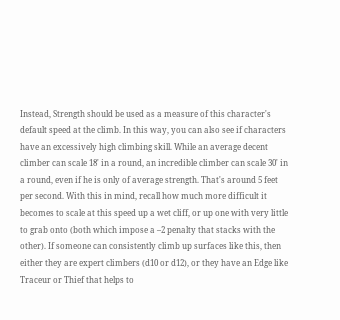Instead, Strength should be used as a measure of this character's default speed at the climb. In this way, you can also see if characters have an excessively high climbing skill. While an average decent climber can scale 18' in a round, an incredible climber can scale 30' in a round, even if he is only of average strength. That's around 5 feet per second. With this in mind, recall how much more difficult it becomes to scale at this speed up a wet cliff, or up one with very little to grab onto (both which impose a –2 penalty that stacks with the other). If someone can consistently climb up surfaces like this, then either they are expert climbers (d10 or d12), or they have an Edge like Traceur or Thief that helps to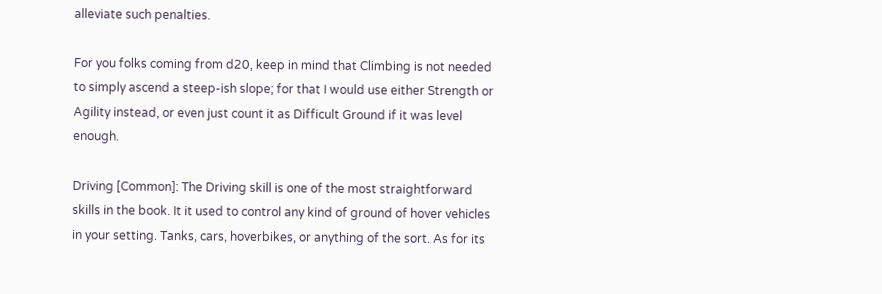alleviate such penalties.

For you folks coming from d20, keep in mind that Climbing is not needed to simply ascend a steep-ish slope; for that I would use either Strength or Agility instead, or even just count it as Difficult Ground if it was level enough.

Driving [Common]: The Driving skill is one of the most straightforward skills in the book. It it used to control any kind of ground of hover vehicles in your setting. Tanks, cars, hoverbikes, or anything of the sort. As for its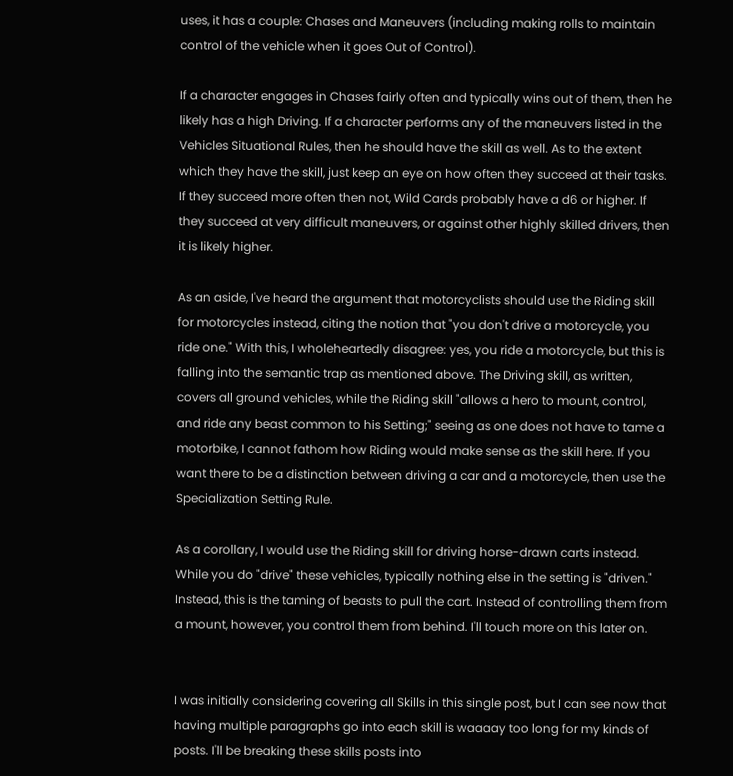uses, it has a couple: Chases and Maneuvers (including making rolls to maintain control of the vehicle when it goes Out of Control).

If a character engages in Chases fairly often and typically wins out of them, then he likely has a high Driving. If a character performs any of the maneuvers listed in the Vehicles Situational Rules, then he should have the skill as well. As to the extent which they have the skill, just keep an eye on how often they succeed at their tasks. If they succeed more often then not, Wild Cards probably have a d6 or higher. If they succeed at very difficult maneuvers, or against other highly skilled drivers, then it is likely higher.

As an aside, I've heard the argument that motorcyclists should use the Riding skill for motorcycles instead, citing the notion that "you don't drive a motorcycle, you ride one." With this, I wholeheartedly disagree: yes, you ride a motorcycle, but this is falling into the semantic trap as mentioned above. The Driving skill, as written, covers all ground vehicles, while the Riding skill "allows a hero to mount, control, and ride any beast common to his Setting;" seeing as one does not have to tame a motorbike, I cannot fathom how Riding would make sense as the skill here. If you want there to be a distinction between driving a car and a motorcycle, then use the Specialization Setting Rule.

As a corollary, I would use the Riding skill for driving horse-drawn carts instead. While you do "drive" these vehicles, typically nothing else in the setting is "driven." Instead, this is the taming of beasts to pull the cart. Instead of controlling them from a mount, however, you control them from behind. I'll touch more on this later on.


I was initially considering covering all Skills in this single post, but I can see now that having multiple paragraphs go into each skill is waaaay too long for my kinds of posts. I'll be breaking these skills posts into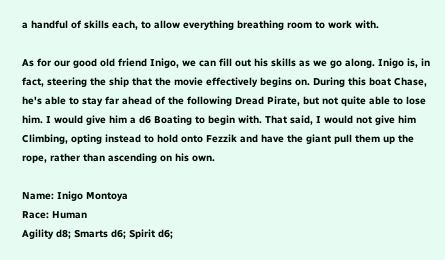a handful of skills each, to allow everything breathing room to work with.

As for our good old friend Inigo, we can fill out his skills as we go along. Inigo is, in fact, steering the ship that the movie effectively begins on. During this boat Chase, he's able to stay far ahead of the following Dread Pirate, but not quite able to lose him. I would give him a d6 Boating to begin with. That said, I would not give him Climbing, opting instead to hold onto Fezzik and have the giant pull them up the rope, rather than ascending on his own.

Name: Inigo Montoya
Race: Human
Agility d8; Smarts d6; Spirit d6;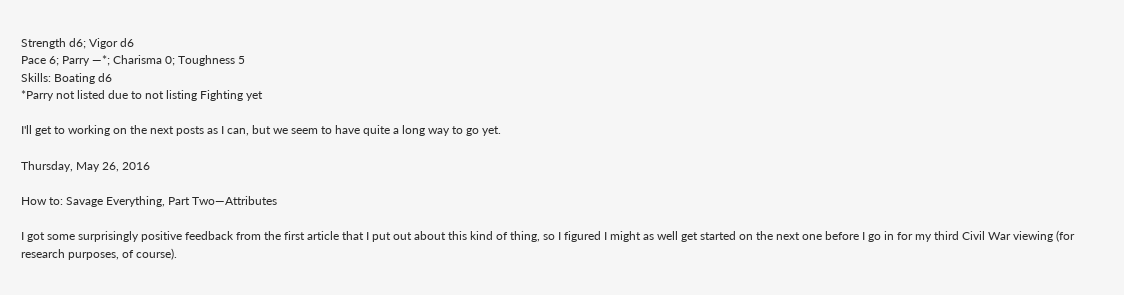Strength d6; Vigor d6
Pace 6; Parry —*; Charisma 0; Toughness 5
Skills: Boating d6
*Parry not listed due to not listing Fighting yet

I'll get to working on the next posts as I can, but we seem to have quite a long way to go yet.

Thursday, May 26, 2016

How to: Savage Everything, Part Two—Attributes

I got some surprisingly positive feedback from the first article that I put out about this kind of thing, so I figured I might as well get started on the next one before I go in for my third Civil War viewing (for research purposes, of course).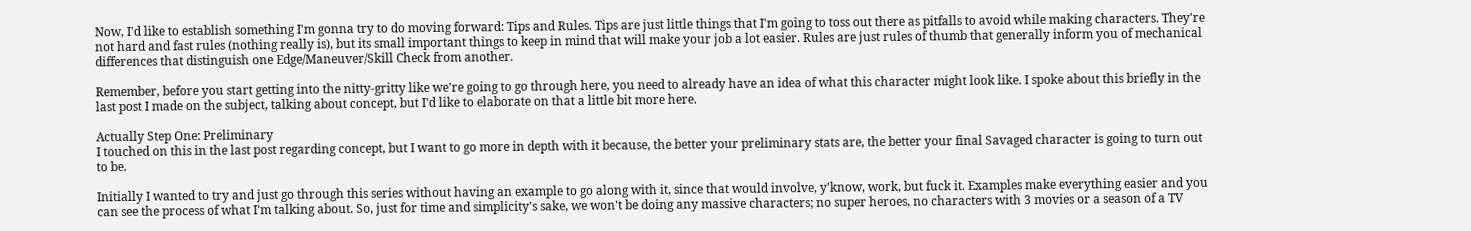Now, I'd like to establish something I'm gonna try to do moving forward: Tips and Rules. Tips are just little things that I'm going to toss out there as pitfalls to avoid while making characters. They're not hard and fast rules (nothing really is), but its small important things to keep in mind that will make your job a lot easier. Rules are just rules of thumb that generally inform you of mechanical differences that distinguish one Edge/Maneuver/Skill Check from another.

Remember, before you start getting into the nitty-gritty like we're going to go through here, you need to already have an idea of what this character might look like. I spoke about this briefly in the last post I made on the subject, talking about concept, but I'd like to elaborate on that a little bit more here.

Actually Step One: Preliminary
I touched on this in the last post regarding concept, but I want to go more in depth with it because, the better your preliminary stats are, the better your final Savaged character is going to turn out to be.

Initially I wanted to try and just go through this series without having an example to go along with it, since that would involve, y'know, work, but fuck it. Examples make everything easier and you can see the process of what I'm talking about. So, just for time and simplicity's sake, we won't be doing any massive characters; no super heroes, no characters with 3 movies or a season of a TV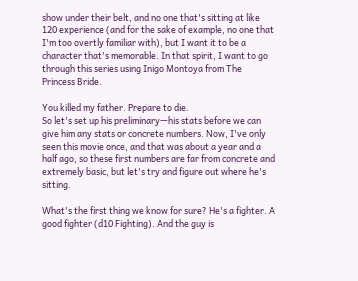show under their belt, and no one that's sitting at like 120 experience (and for the sake of example, no one that I'm too overtly familiar with), but I want it to be a character that's memorable. In that spirit, I want to go through this series using Inigo Montoya from The Princess Bride.

You killed my father. Prepare to die.
So let's set up his preliminary—his stats before we can give him any stats or concrete numbers. Now, I've only seen this movie once, and that was about a year and a half ago, so these first numbers are far from concrete and extremely basic, but let's try and figure out where he's sitting.

What's the first thing we know for sure? He's a fighter. A good fighter (d10 Fighting). And the guy is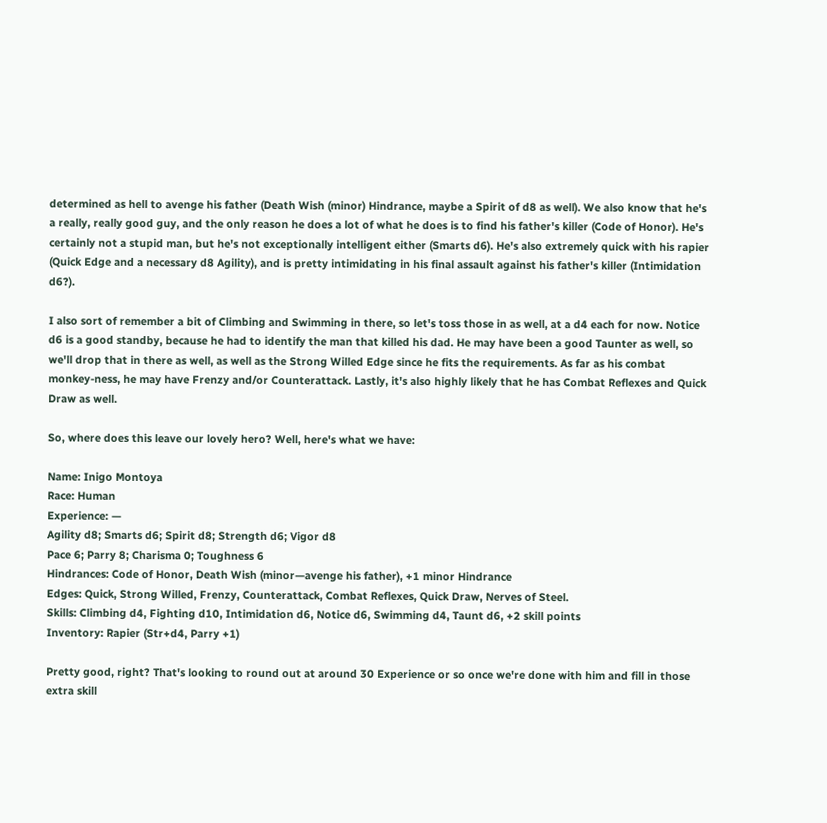determined as hell to avenge his father (Death Wish (minor) Hindrance, maybe a Spirit of d8 as well). We also know that he's a really, really good guy, and the only reason he does a lot of what he does is to find his father's killer (Code of Honor). He's certainly not a stupid man, but he's not exceptionally intelligent either (Smarts d6). He's also extremely quick with his rapier (Quick Edge and a necessary d8 Agility), and is pretty intimidating in his final assault against his father's killer (Intimidation d6?).

I also sort of remember a bit of Climbing and Swimming in there, so let's toss those in as well, at a d4 each for now. Notice d6 is a good standby, because he had to identify the man that killed his dad. He may have been a good Taunter as well, so we'll drop that in there as well, as well as the Strong Willed Edge since he fits the requirements. As far as his combat monkey-ness, he may have Frenzy and/or Counterattack. Lastly, it's also highly likely that he has Combat Reflexes and Quick Draw as well.

So, where does this leave our lovely hero? Well, here's what we have:

Name: Inigo Montoya
Race: Human
Experience: —
Agility d8; Smarts d6; Spirit d8; Strength d6; Vigor d8
Pace 6; Parry 8; Charisma 0; Toughness 6
Hindrances: Code of Honor, Death Wish (minor—avenge his father), +1 minor Hindrance
Edges: Quick, Strong Willed, Frenzy, Counterattack, Combat Reflexes, Quick Draw, Nerves of Steel.
Skills: Climbing d4, Fighting d10, Intimidation d6, Notice d6, Swimming d4, Taunt d6, +2 skill points
Inventory: Rapier (Str+d4, Parry +1)

Pretty good, right? That's looking to round out at around 30 Experience or so once we're done with him and fill in those extra skill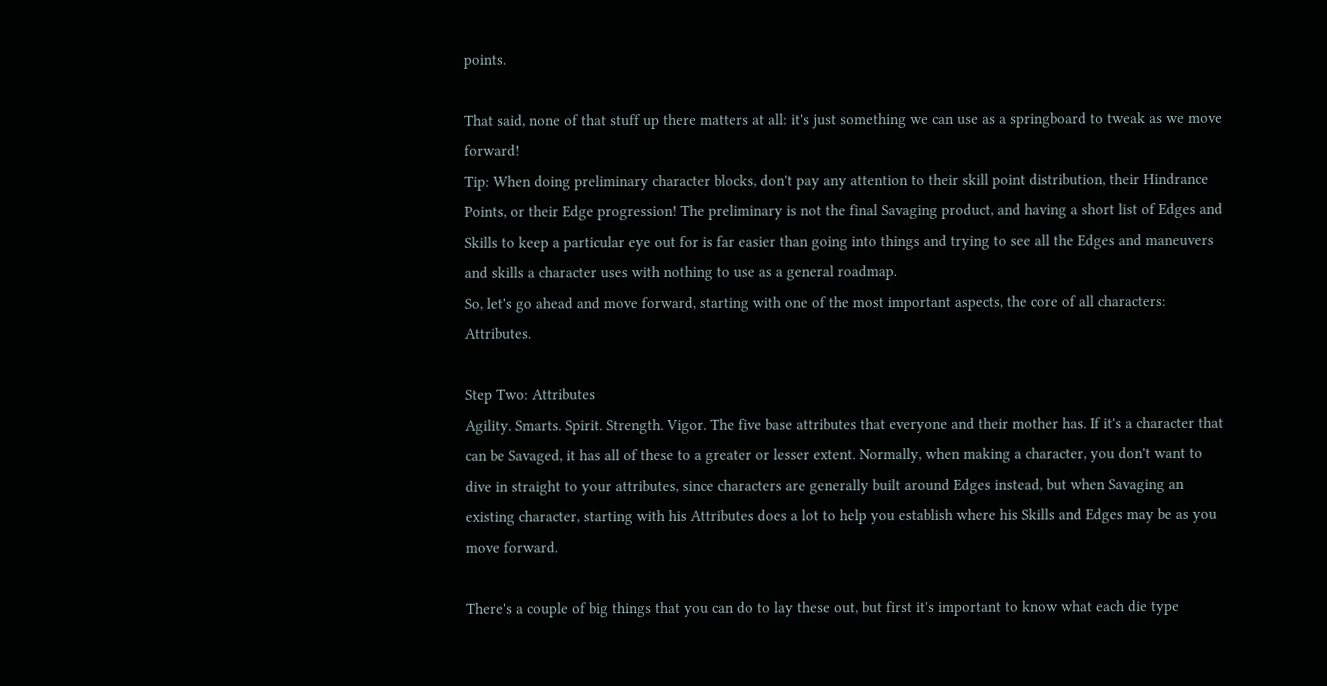points.

That said, none of that stuff up there matters at all: it's just something we can use as a springboard to tweak as we move forward!
Tip: When doing preliminary character blocks, don't pay any attention to their skill point distribution, their Hindrance Points, or their Edge progression! The preliminary is not the final Savaging product, and having a short list of Edges and Skills to keep a particular eye out for is far easier than going into things and trying to see all the Edges and maneuvers and skills a character uses with nothing to use as a general roadmap.
So, let's go ahead and move forward, starting with one of the most important aspects, the core of all characters: Attributes.

Step Two: Attributes
Agility. Smarts. Spirit. Strength. Vigor. The five base attributes that everyone and their mother has. If it's a character that can be Savaged, it has all of these to a greater or lesser extent. Normally, when making a character, you don't want to dive in straight to your attributes, since characters are generally built around Edges instead, but when Savaging an existing character, starting with his Attributes does a lot to help you establish where his Skills and Edges may be as you move forward.

There's a couple of big things that you can do to lay these out, but first it's important to know what each die type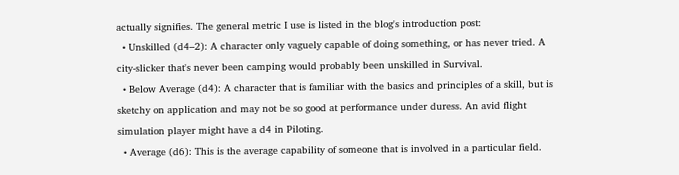actually signifies. The general metric I use is listed in the blog's introduction post:
  • Unskilled (d4–2): A character only vaguely capable of doing something, or has never tried. A city-slicker that's never been camping would probably been unskilled in Survival.
  • Below Average (d4): A character that is familiar with the basics and principles of a skill, but is sketchy on application and may not be so good at performance under duress. An avid flight simulation player might have a d4 in Piloting.
  • Average (d6): This is the average capability of someone that is involved in a particular field.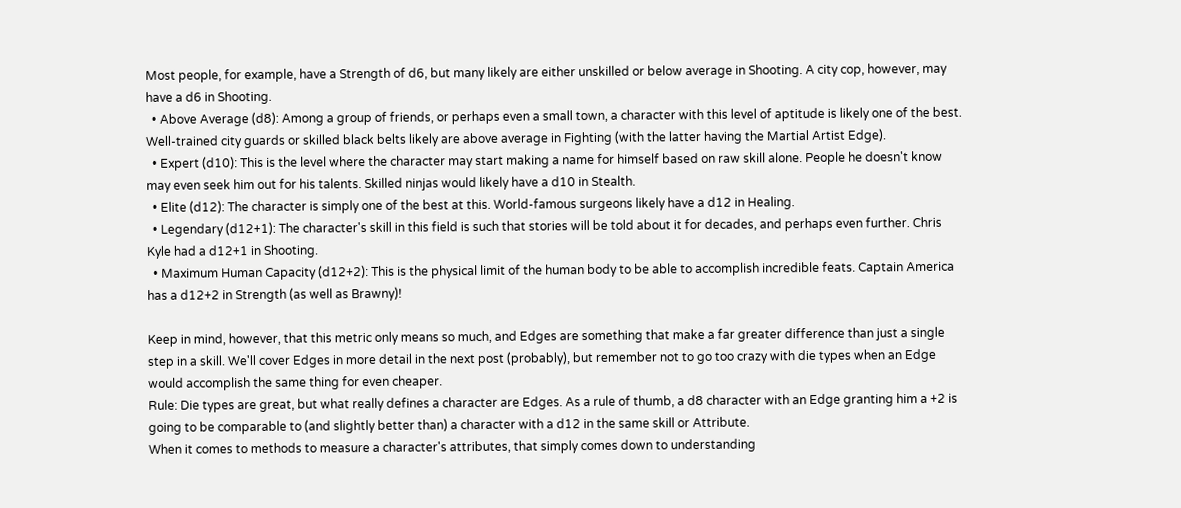Most people, for example, have a Strength of d6, but many likely are either unskilled or below average in Shooting. A city cop, however, may have a d6 in Shooting.
  • Above Average (d8): Among a group of friends, or perhaps even a small town, a character with this level of aptitude is likely one of the best. Well-trained city guards or skilled black belts likely are above average in Fighting (with the latter having the Martial Artist Edge).
  • Expert (d10): This is the level where the character may start making a name for himself based on raw skill alone. People he doesn't know may even seek him out for his talents. Skilled ninjas would likely have a d10 in Stealth.
  • Elite (d12): The character is simply one of the best at this. World-famous surgeons likely have a d12 in Healing.
  • Legendary (d12+1): The character's skill in this field is such that stories will be told about it for decades, and perhaps even further. Chris Kyle had a d12+1 in Shooting.
  • Maximum Human Capacity (d12+2): This is the physical limit of the human body to be able to accomplish incredible feats. Captain America has a d12+2 in Strength (as well as Brawny)!

Keep in mind, however, that this metric only means so much, and Edges are something that make a far greater difference than just a single step in a skill. We'll cover Edges in more detail in the next post (probably), but remember not to go too crazy with die types when an Edge would accomplish the same thing for even cheaper.
Rule: Die types are great, but what really defines a character are Edges. As a rule of thumb, a d8 character with an Edge granting him a +2 is going to be comparable to (and slightly better than) a character with a d12 in the same skill or Attribute.
When it comes to methods to measure a character's attributes, that simply comes down to understanding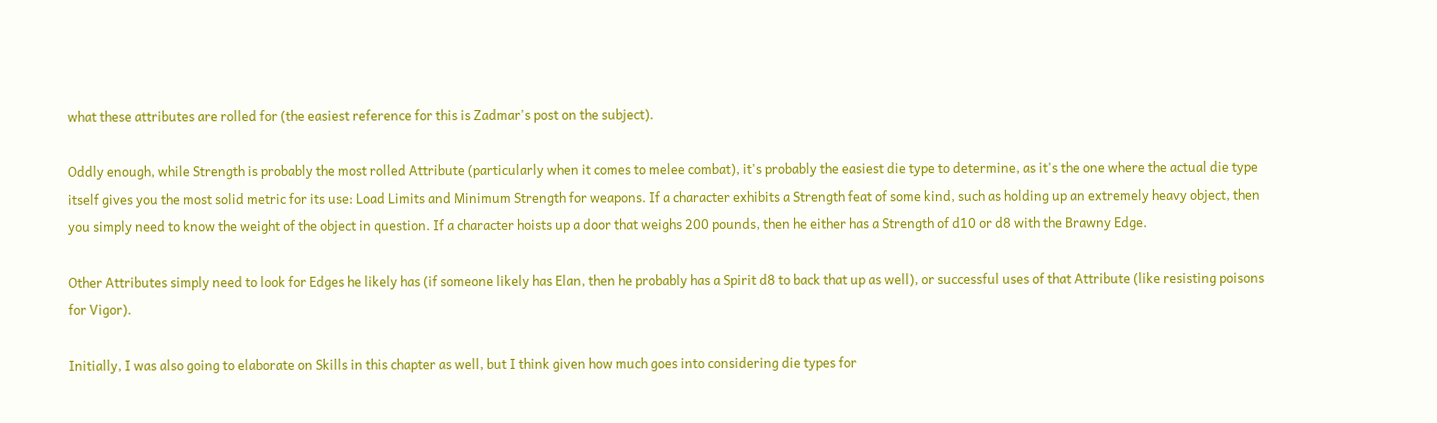what these attributes are rolled for (the easiest reference for this is Zadmar's post on the subject).

Oddly enough, while Strength is probably the most rolled Attribute (particularly when it comes to melee combat), it's probably the easiest die type to determine, as it's the one where the actual die type itself gives you the most solid metric for its use: Load Limits and Minimum Strength for weapons. If a character exhibits a Strength feat of some kind, such as holding up an extremely heavy object, then you simply need to know the weight of the object in question. If a character hoists up a door that weighs 200 pounds, then he either has a Strength of d10 or d8 with the Brawny Edge.

Other Attributes simply need to look for Edges he likely has (if someone likely has Elan, then he probably has a Spirit d8 to back that up as well), or successful uses of that Attribute (like resisting poisons for Vigor).

Initially, I was also going to elaborate on Skills in this chapter as well, but I think given how much goes into considering die types for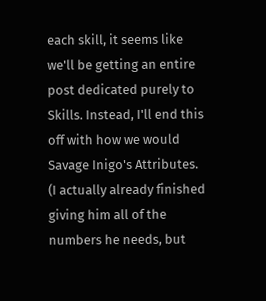each skill, it seems like we'll be getting an entire post dedicated purely to Skills. Instead, I'll end this off with how we would Savage Inigo's Attributes. (I actually already finished giving him all of the numbers he needs, but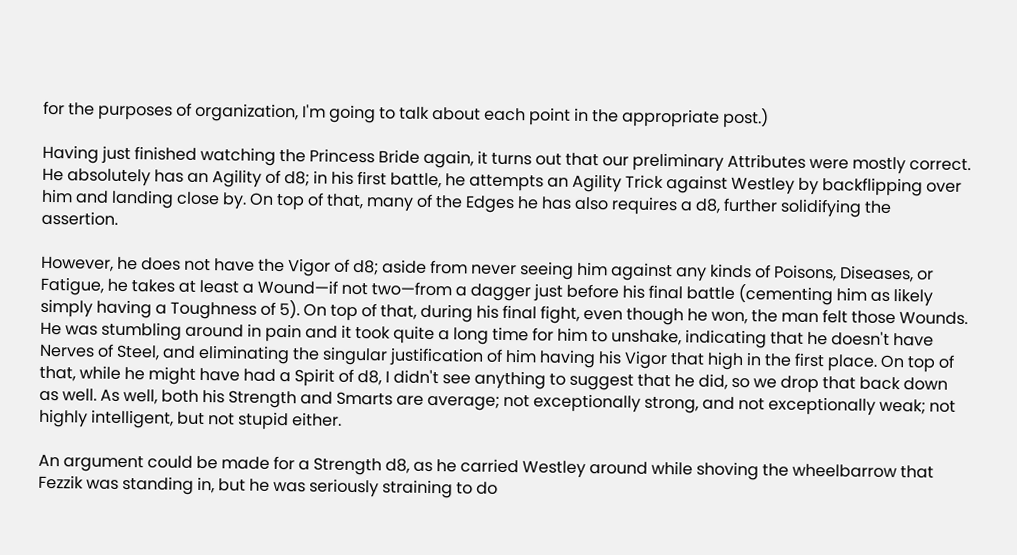for the purposes of organization, I'm going to talk about each point in the appropriate post.)

Having just finished watching the Princess Bride again, it turns out that our preliminary Attributes were mostly correct. He absolutely has an Agility of d8; in his first battle, he attempts an Agility Trick against Westley by backflipping over him and landing close by. On top of that, many of the Edges he has also requires a d8, further solidifying the assertion.

However, he does not have the Vigor of d8; aside from never seeing him against any kinds of Poisons, Diseases, or Fatigue, he takes at least a Wound—if not two—from a dagger just before his final battle (cementing him as likely simply having a Toughness of 5). On top of that, during his final fight, even though he won, the man felt those Wounds. He was stumbling around in pain and it took quite a long time for him to unshake, indicating that he doesn't have Nerves of Steel, and eliminating the singular justification of him having his Vigor that high in the first place. On top of that, while he might have had a Spirit of d8, I didn't see anything to suggest that he did, so we drop that back down as well. As well, both his Strength and Smarts are average; not exceptionally strong, and not exceptionally weak; not highly intelligent, but not stupid either.

An argument could be made for a Strength d8, as he carried Westley around while shoving the wheelbarrow that Fezzik was standing in, but he was seriously straining to do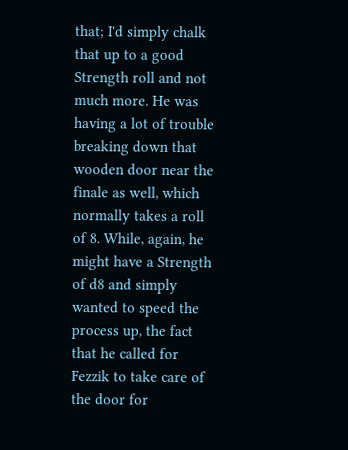that; I'd simply chalk that up to a good Strength roll and not much more. He was having a lot of trouble breaking down that wooden door near the finale as well, which normally takes a roll of 8. While, again, he might have a Strength of d8 and simply wanted to speed the process up, the fact that he called for Fezzik to take care of the door for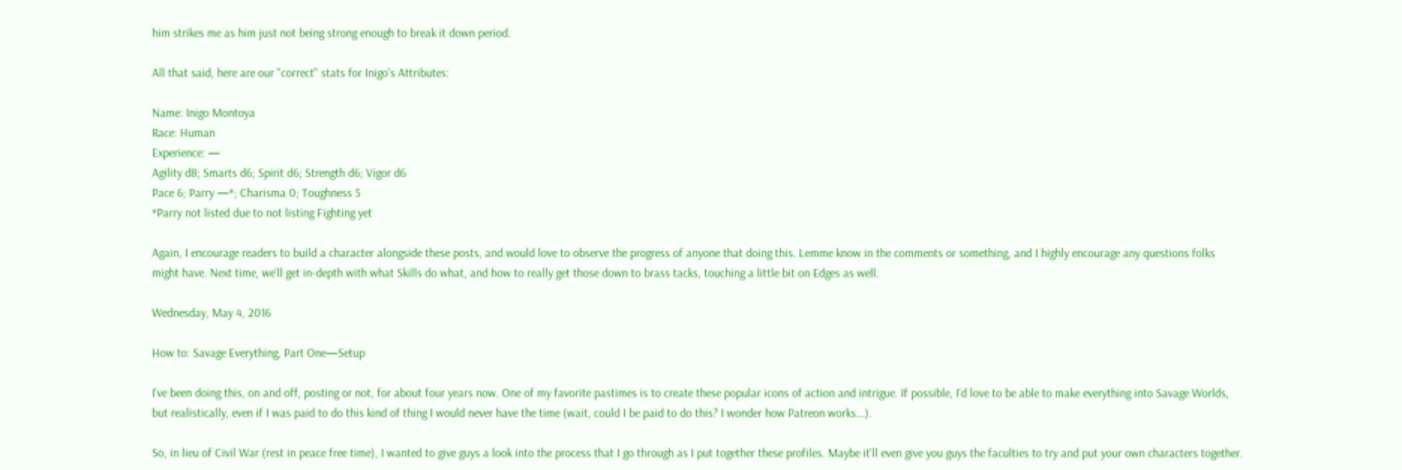him strikes me as him just not being strong enough to break it down period.

All that said, here are our "correct" stats for Inigo's Attributes:

Name: Inigo Montoya
Race: Human
Experience: —
Agility d8; Smarts d6; Spirit d6; Strength d6; Vigor d6
Pace 6; Parry —*; Charisma 0; Toughness 5
*Parry not listed due to not listing Fighting yet

Again, I encourage readers to build a character alongside these posts, and would love to observe the progress of anyone that doing this. Lemme know in the comments or something, and I highly encourage any questions folks might have. Next time, we'll get in-depth with what Skills do what, and how to really get those down to brass tacks, touching a little bit on Edges as well.

Wednesday, May 4, 2016

How to: Savage Everything, Part One—Setup

I've been doing this, on and off, posting or not, for about four years now. One of my favorite pastimes is to create these popular icons of action and intrigue. If possible, I'd love to be able to make everything into Savage Worlds, but realistically, even if I was paid to do this kind of thing I would never have the time (wait, could I be paid to do this? I wonder how Patreon works...).

So, in lieu of Civil War (rest in peace free time), I wanted to give guys a look into the process that I go through as I put together these profiles. Maybe it'll even give you guys the faculties to try and put your own characters together.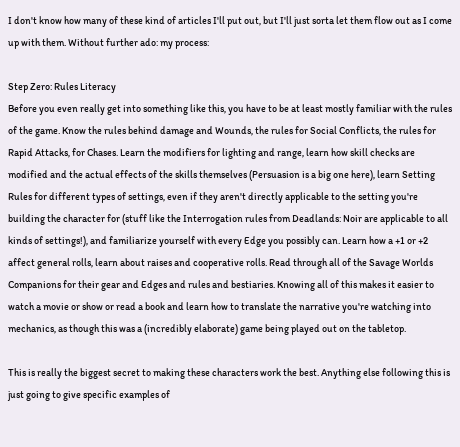I don't know how many of these kind of articles I'll put out, but I'll just sorta let them flow out as I come up with them. Without further ado: my process:

Step Zero: Rules Literacy
Before you even really get into something like this, you have to be at least mostly familiar with the rules of the game. Know the rules behind damage and Wounds, the rules for Social Conflicts, the rules for Rapid Attacks, for Chases. Learn the modifiers for lighting and range, learn how skill checks are modified and the actual effects of the skills themselves (Persuasion is a big one here), learn Setting Rules for different types of settings, even if they aren't directly applicable to the setting you're building the character for (stuff like the Interrogation rules from Deadlands: Noir are applicable to all kinds of settings!), and familiarize yourself with every Edge you possibly can. Learn how a +1 or +2 affect general rolls, learn about raises and cooperative rolls. Read through all of the Savage Worlds Companions for their gear and Edges and rules and bestiaries. Knowing all of this makes it easier to watch a movie or show or read a book and learn how to translate the narrative you're watching into mechanics, as though this was a (incredibly elaborate) game being played out on the tabletop.

This is really the biggest secret to making these characters work the best. Anything else following this is just going to give specific examples of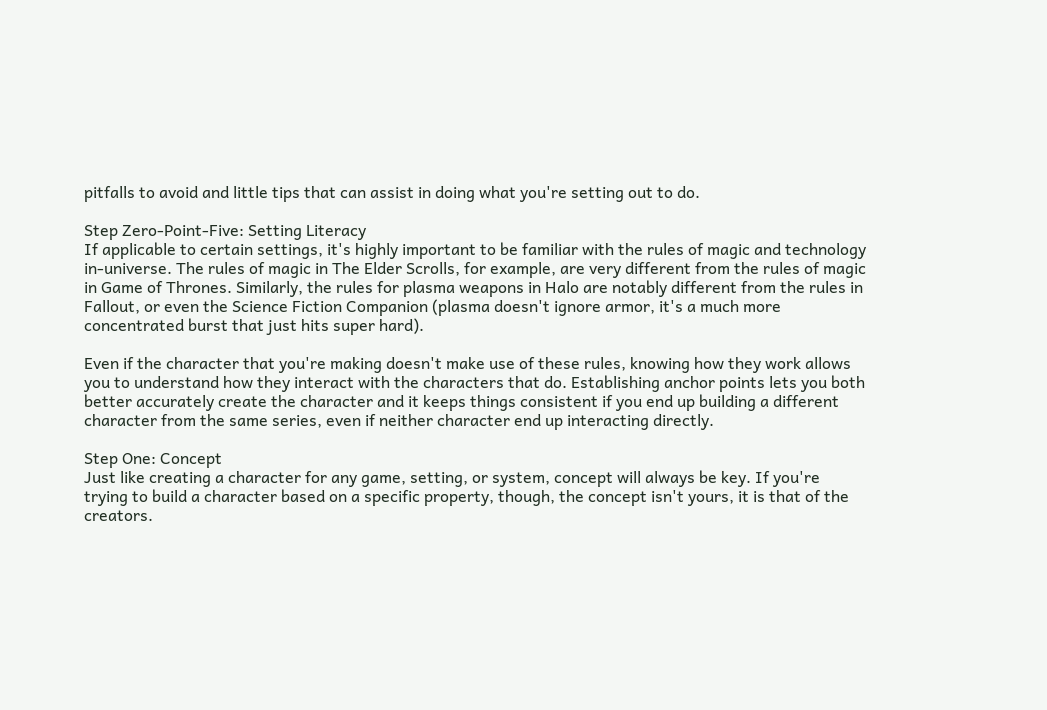pitfalls to avoid and little tips that can assist in doing what you're setting out to do.

Step Zero-Point-Five: Setting Literacy
If applicable to certain settings, it's highly important to be familiar with the rules of magic and technology in-universe. The rules of magic in The Elder Scrolls, for example, are very different from the rules of magic in Game of Thrones. Similarly, the rules for plasma weapons in Halo are notably different from the rules in Fallout, or even the Science Fiction Companion (plasma doesn't ignore armor, it's a much more concentrated burst that just hits super hard).

Even if the character that you're making doesn't make use of these rules, knowing how they work allows you to understand how they interact with the characters that do. Establishing anchor points lets you both better accurately create the character and it keeps things consistent if you end up building a different character from the same series, even if neither character end up interacting directly.

Step One: Concept
Just like creating a character for any game, setting, or system, concept will always be key. If you're trying to build a character based on a specific property, though, the concept isn't yours, it is that of the creators.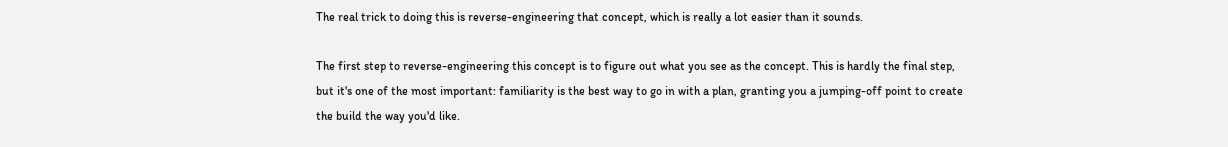The real trick to doing this is reverse-engineering that concept, which is really a lot easier than it sounds.

The first step to reverse-engineering this concept is to figure out what you see as the concept. This is hardly the final step, but it's one of the most important: familiarity is the best way to go in with a plan, granting you a jumping-off point to create the build the way you'd like.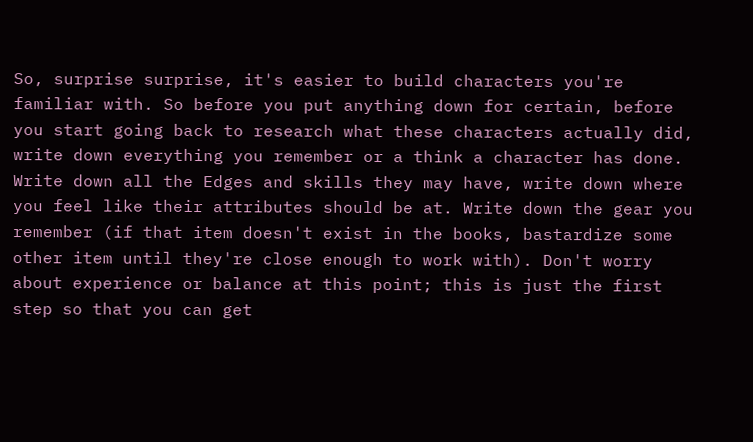So, surprise surprise, it's easier to build characters you're familiar with. So before you put anything down for certain, before you start going back to research what these characters actually did, write down everything you remember or a think a character has done. Write down all the Edges and skills they may have, write down where you feel like their attributes should be at. Write down the gear you remember (if that item doesn't exist in the books, bastardize some other item until they're close enough to work with). Don't worry about experience or balance at this point; this is just the first step so that you can get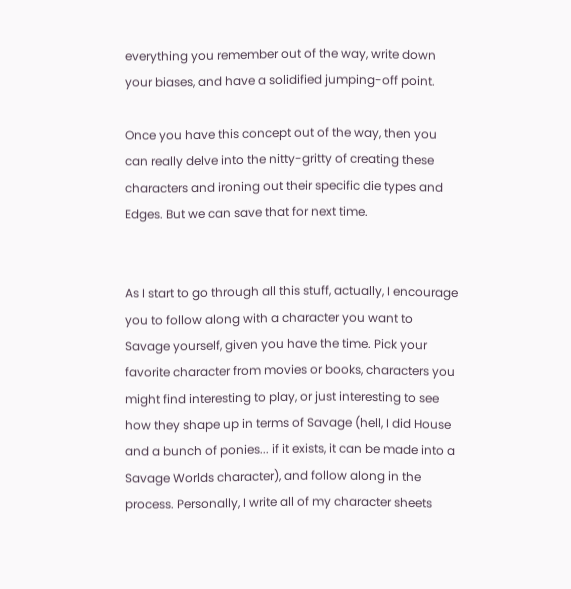everything you remember out of the way, write down your biases, and have a solidified jumping-off point.

Once you have this concept out of the way, then you can really delve into the nitty-gritty of creating these characters and ironing out their specific die types and Edges. But we can save that for next time.


As I start to go through all this stuff, actually, I encourage you to follow along with a character you want to Savage yourself, given you have the time. Pick your favorite character from movies or books, characters you might find interesting to play, or just interesting to see how they shape up in terms of Savage (hell, I did House and a bunch of ponies... if it exists, it can be made into a Savage Worlds character), and follow along in the process. Personally, I write all of my character sheets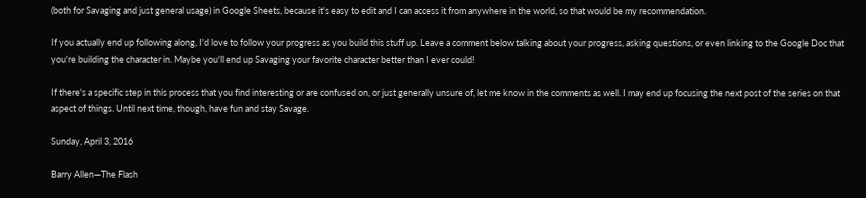(both for Savaging and just general usage) in Google Sheets, because it's easy to edit and I can access it from anywhere in the world, so that would be my recommendation.

If you actually end up following along, I'd love to follow your progress as you build this stuff up. Leave a comment below talking about your progress, asking questions, or even linking to the Google Doc that you're building the character in. Maybe you'll end up Savaging your favorite character better than I ever could!

If there's a specific step in this process that you find interesting or are confused on, or just generally unsure of, let me know in the comments as well. I may end up focusing the next post of the series on that aspect of things. Until next time, though, have fun and stay Savage.

Sunday, April 3, 2016

Barry Allen—The Flash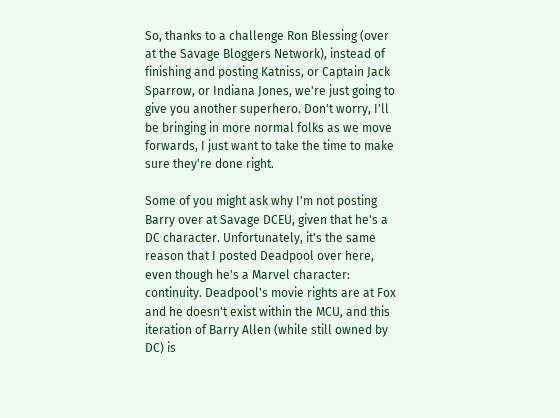So, thanks to a challenge Ron Blessing (over at the Savage Bloggers Network), instead of finishing and posting Katniss, or Captain Jack Sparrow, or Indiana Jones, we're just going to give you another superhero. Don't worry, I'll be bringing in more normal folks as we move forwards, I just want to take the time to make sure they're done right.

Some of you might ask why I'm not posting Barry over at Savage DCEU, given that he's a DC character. Unfortunately, it's the same reason that I posted Deadpool over here, even though he's a Marvel character: continuity. Deadpool's movie rights are at Fox and he doesn't exist within the MCU, and this iteration of Barry Allen (while still owned by DC) is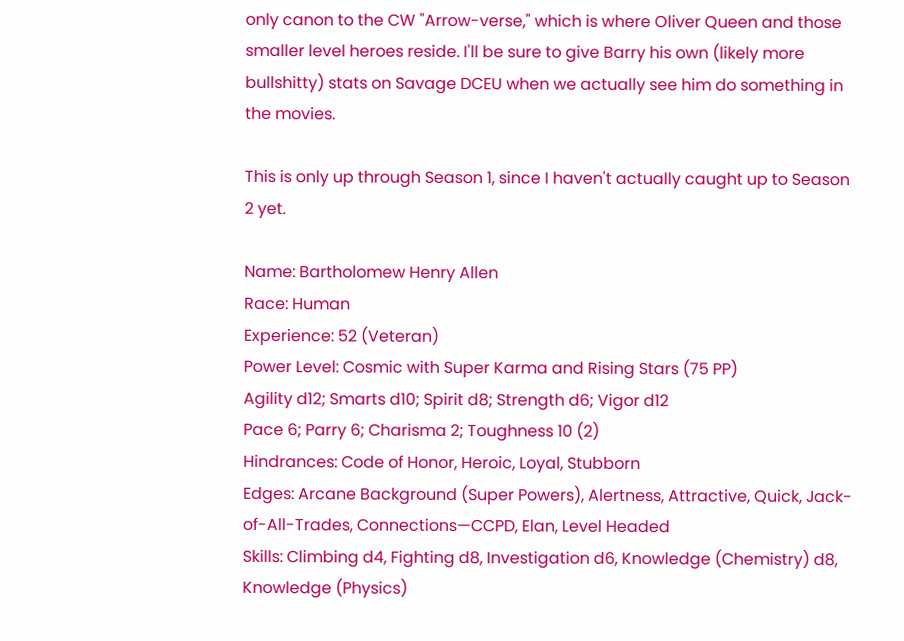only canon to the CW "Arrow-verse," which is where Oliver Queen and those smaller level heroes reside. I'll be sure to give Barry his own (likely more bullshitty) stats on Savage DCEU when we actually see him do something in the movies.

This is only up through Season 1, since I haven't actually caught up to Season 2 yet.

Name: Bartholomew Henry Allen
Race: Human
Experience: 52 (Veteran)
Power Level: Cosmic with Super Karma and Rising Stars (75 PP)
Agility d12; Smarts d10; Spirit d8; Strength d6; Vigor d12
Pace 6; Parry 6; Charisma 2; Toughness 10 (2)
Hindrances: Code of Honor, Heroic, Loyal, Stubborn
Edges: Arcane Background (Super Powers), Alertness, Attractive, Quick, Jack-of-All-Trades, Connections—CCPD, Elan, Level Headed
Skills: Climbing d4, Fighting d8, Investigation d6, Knowledge (Chemistry) d8, Knowledge (Physics)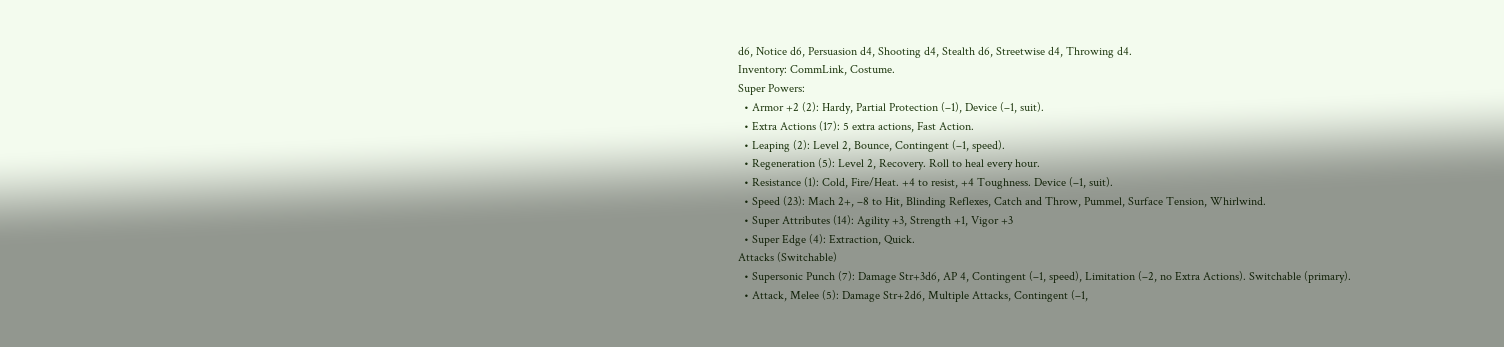d6, Notice d6, Persuasion d4, Shooting d4, Stealth d6, Streetwise d4, Throwing d4.
Inventory: CommLink, Costume.
Super Powers:
  • Armor +2 (2): Hardy, Partial Protection (–1), Device (–1, suit).
  • Extra Actions (17): 5 extra actions, Fast Action.
  • Leaping (2): Level 2, Bounce, Contingent (–1, speed).
  • Regeneration (5): Level 2, Recovery. Roll to heal every hour.
  • Resistance (1): Cold, Fire/Heat. +4 to resist, +4 Toughness. Device (–1, suit).
  • Speed (23): Mach 2+, –8 to Hit, Blinding Reflexes, Catch and Throw, Pummel, Surface Tension, Whirlwind.
  • Super Attributes (14): Agility +3, Strength +1, Vigor +3
  • Super Edge (4): Extraction, Quick.
Attacks (Switchable)
  • Supersonic Punch (7): Damage Str+3d6, AP 4, Contingent (–1, speed), Limitation (–2, no Extra Actions). Switchable (primary).
  • Attack, Melee (5): Damage Str+2d6, Multiple Attacks, Contingent (–1,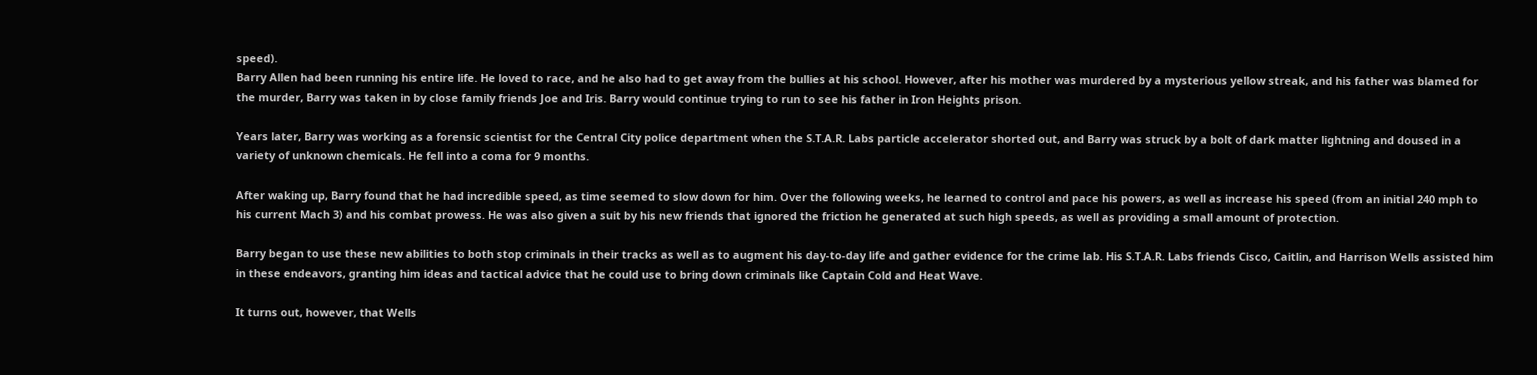speed).
Barry Allen had been running his entire life. He loved to race, and he also had to get away from the bullies at his school. However, after his mother was murdered by a mysterious yellow streak, and his father was blamed for the murder, Barry was taken in by close family friends Joe and Iris. Barry would continue trying to run to see his father in Iron Heights prison.

Years later, Barry was working as a forensic scientist for the Central City police department when the S.T.A.R. Labs particle accelerator shorted out, and Barry was struck by a bolt of dark matter lightning and doused in a variety of unknown chemicals. He fell into a coma for 9 months.

After waking up, Barry found that he had incredible speed, as time seemed to slow down for him. Over the following weeks, he learned to control and pace his powers, as well as increase his speed (from an initial 240 mph to his current Mach 3) and his combat prowess. He was also given a suit by his new friends that ignored the friction he generated at such high speeds, as well as providing a small amount of protection.

Barry began to use these new abilities to both stop criminals in their tracks as well as to augment his day-to-day life and gather evidence for the crime lab. His S.T.A.R. Labs friends Cisco, Caitlin, and Harrison Wells assisted him in these endeavors, granting him ideas and tactical advice that he could use to bring down criminals like Captain Cold and Heat Wave.

It turns out, however, that Wells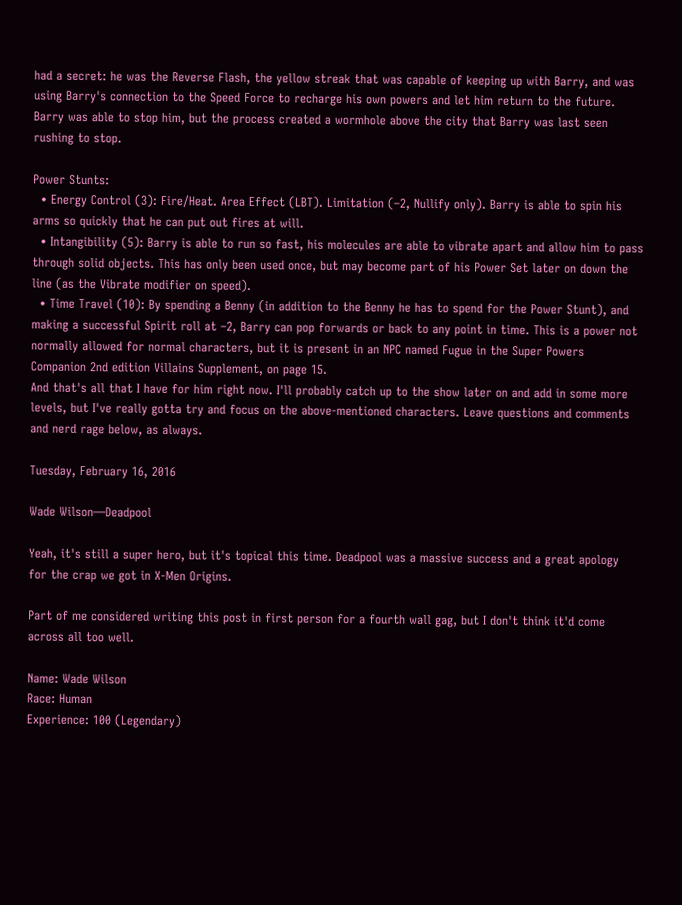had a secret: he was the Reverse Flash, the yellow streak that was capable of keeping up with Barry, and was using Barry's connection to the Speed Force to recharge his own powers and let him return to the future. Barry was able to stop him, but the process created a wormhole above the city that Barry was last seen rushing to stop.

Power Stunts:
  • Energy Control (3): Fire/Heat. Area Effect (LBT). Limitation (–2, Nullify only). Barry is able to spin his arms so quickly that he can put out fires at will.
  • Intangibility (5): Barry is able to run so fast, his molecules are able to vibrate apart and allow him to pass through solid objects. This has only been used once, but may become part of his Power Set later on down the line (as the Vibrate modifier on speed).
  • Time Travel (10): By spending a Benny (in addition to the Benny he has to spend for the Power Stunt), and making a successful Spirit roll at –2, Barry can pop forwards or back to any point in time. This is a power not normally allowed for normal characters, but it is present in an NPC named Fugue in the Super Powers Companion 2nd edition Villains Supplement, on page 15.
And that's all that I have for him right now. I'll probably catch up to the show later on and add in some more levels, but I've really gotta try and focus on the above-mentioned characters. Leave questions and comments and nerd rage below, as always.

Tuesday, February 16, 2016

Wade Wilson—Deadpool

Yeah, it's still a super hero, but it's topical this time. Deadpool was a massive success and a great apology for the crap we got in X-Men Origins.

Part of me considered writing this post in first person for a fourth wall gag, but I don't think it'd come across all too well.

Name: Wade Wilson
Race: Human
Experience: 100 (Legendary)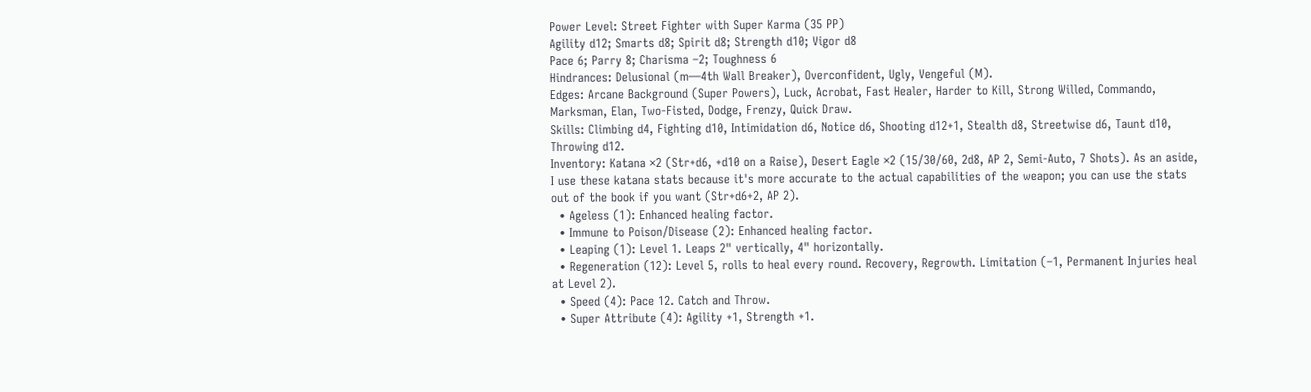Power Level: Street Fighter with Super Karma (35 PP)
Agility d12; Smarts d8; Spirit d8; Strength d10; Vigor d8
Pace 6; Parry 8; Charisma –2; Toughness 6
Hindrances: Delusional (m—4th Wall Breaker), Overconfident, Ugly, Vengeful (M).
Edges: Arcane Background (Super Powers), Luck, Acrobat, Fast Healer, Harder to Kill, Strong Willed, Commando, Marksman, Elan, Two-Fisted, Dodge, Frenzy, Quick Draw.
Skills: Climbing d4, Fighting d10, Intimidation d6, Notice d6, Shooting d12+1, Stealth d8, Streetwise d6, Taunt d10, Throwing d12.
Inventory: Katana ×2 (Str+d6, +d10 on a Raise), Desert Eagle ×2 (15/30/60, 2d8, AP 2, Semi-Auto, 7 Shots). As an aside, I use these katana stats because it's more accurate to the actual capabilities of the weapon; you can use the stats out of the book if you want (Str+d6+2, AP 2).
  • Ageless (1): Enhanced healing factor.
  • Immune to Poison/Disease (2): Enhanced healing factor.
  • Leaping (1): Level 1. Leaps 2" vertically, 4" horizontally.
  • Regeneration (12): Level 5, rolls to heal every round. Recovery, Regrowth. Limitation (–1, Permanent Injuries heal at Level 2).
  • Speed (4): Pace 12. Catch and Throw.
  • Super Attribute (4): Agility +1, Strength +1.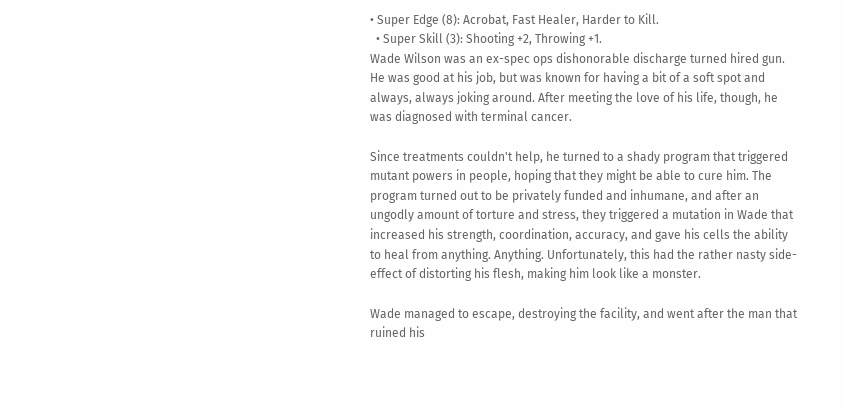• Super Edge (8): Acrobat, Fast Healer, Harder to Kill.
  • Super Skill (3): Shooting +2, Throwing +1.
Wade Wilson was an ex-spec ops dishonorable discharge turned hired gun. He was good at his job, but was known for having a bit of a soft spot and always, always joking around. After meeting the love of his life, though, he was diagnosed with terminal cancer.

Since treatments couldn't help, he turned to a shady program that triggered mutant powers in people, hoping that they might be able to cure him. The program turned out to be privately funded and inhumane, and after an ungodly amount of torture and stress, they triggered a mutation in Wade that increased his strength, coordination, accuracy, and gave his cells the ability to heal from anything. Anything. Unfortunately, this had the rather nasty side-effect of distorting his flesh, making him look like a monster.

Wade managed to escape, destroying the facility, and went after the man that ruined his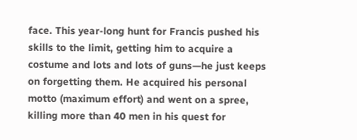face. This year-long hunt for Francis pushed his skills to the limit, getting him to acquire a costume and lots and lots of guns—he just keeps on forgetting them. He acquired his personal motto (maximum effort) and went on a spree, killing more than 40 men in his quest for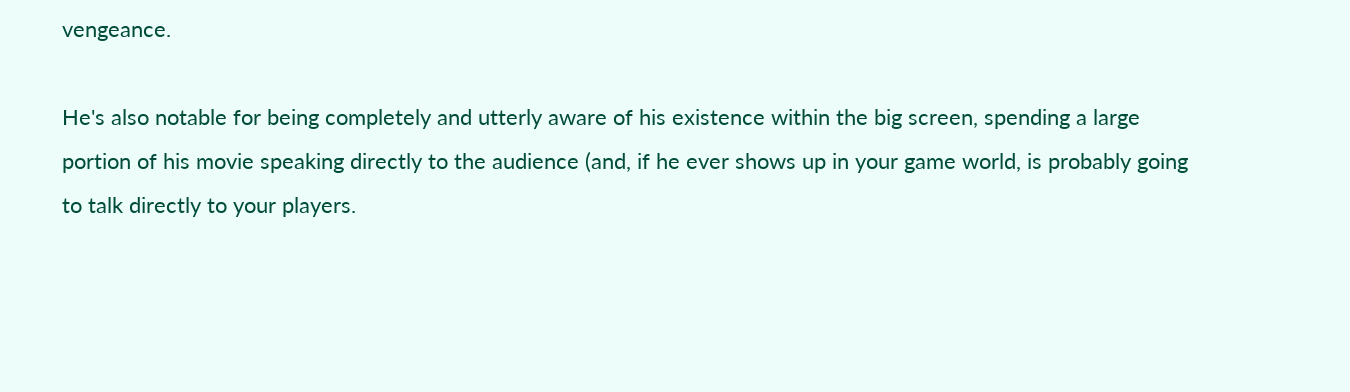vengeance.

He's also notable for being completely and utterly aware of his existence within the big screen, spending a large portion of his movie speaking directly to the audience (and, if he ever shows up in your game world, is probably going to talk directly to your players.